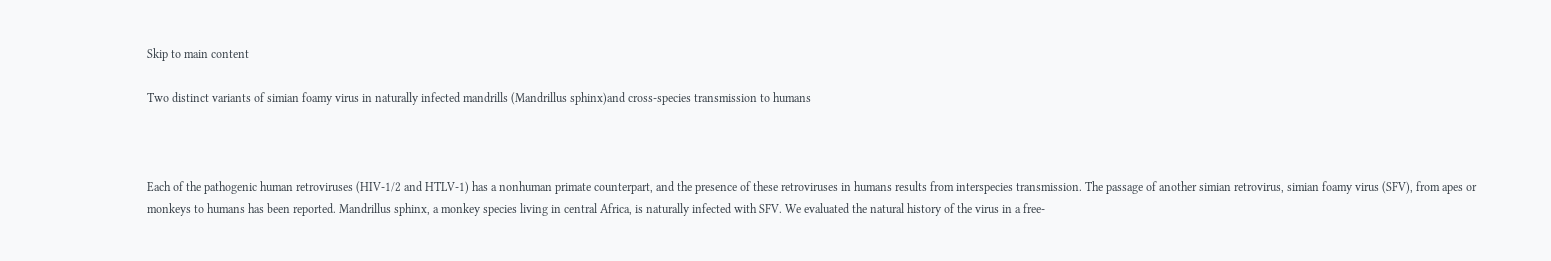Skip to main content

Two distinct variants of simian foamy virus in naturally infected mandrills (Mandrillus sphinx)and cross-species transmission to humans



Each of the pathogenic human retroviruses (HIV-1/2 and HTLV-1) has a nonhuman primate counterpart, and the presence of these retroviruses in humans results from interspecies transmission. The passage of another simian retrovirus, simian foamy virus (SFV), from apes or monkeys to humans has been reported. Mandrillus sphinx, a monkey species living in central Africa, is naturally infected with SFV. We evaluated the natural history of the virus in a free-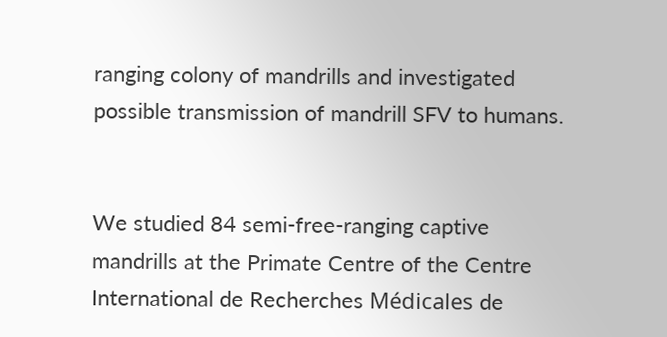ranging colony of mandrills and investigated possible transmission of mandrill SFV to humans.


We studied 84 semi-free-ranging captive mandrills at the Primate Centre of the Centre International de Recherches Médicales de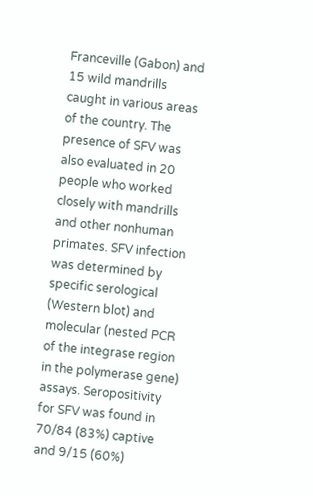Franceville (Gabon) and 15 wild mandrills caught in various areas of the country. The presence of SFV was also evaluated in 20 people who worked closely with mandrills and other nonhuman primates. SFV infection was determined by specific serological (Western blot) and molecular (nested PCR of the integrase region in the polymerase gene) assays. Seropositivity for SFV was found in 70/84 (83%) captive and 9/15 (60%)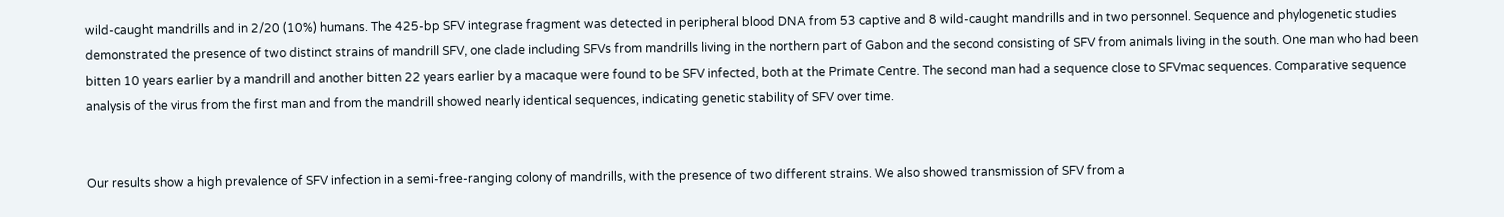wild-caught mandrills and in 2/20 (10%) humans. The 425-bp SFV integrase fragment was detected in peripheral blood DNA from 53 captive and 8 wild-caught mandrills and in two personnel. Sequence and phylogenetic studies demonstrated the presence of two distinct strains of mandrill SFV, one clade including SFVs from mandrills living in the northern part of Gabon and the second consisting of SFV from animals living in the south. One man who had been bitten 10 years earlier by a mandrill and another bitten 22 years earlier by a macaque were found to be SFV infected, both at the Primate Centre. The second man had a sequence close to SFVmac sequences. Comparative sequence analysis of the virus from the first man and from the mandrill showed nearly identical sequences, indicating genetic stability of SFV over time.


Our results show a high prevalence of SFV infection in a semi-free-ranging colony of mandrills, with the presence of two different strains. We also showed transmission of SFV from a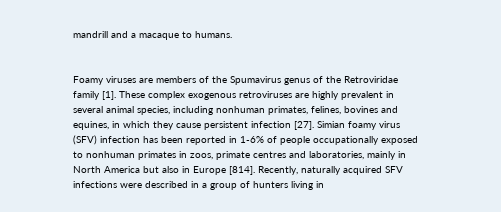mandrill and a macaque to humans.


Foamy viruses are members of the Spumavirus genus of the Retroviridae family [1]. These complex exogenous retroviruses are highly prevalent in several animal species, including nonhuman primates, felines, bovines and equines, in which they cause persistent infection [27]. Simian foamy virus (SFV) infection has been reported in 1-6% of people occupationally exposed to nonhuman primates in zoos, primate centres and laboratories, mainly in North America but also in Europe [814]. Recently, naturally acquired SFV infections were described in a group of hunters living in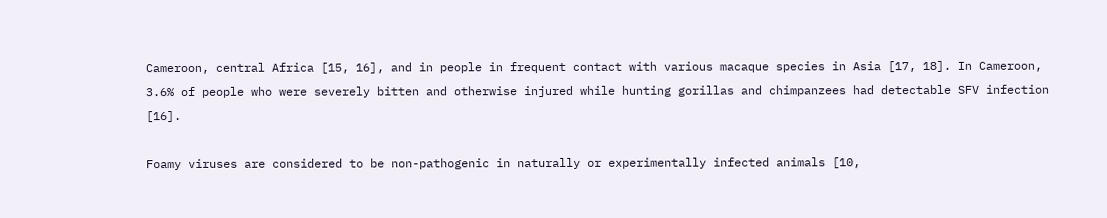Cameroon, central Africa [15, 16], and in people in frequent contact with various macaque species in Asia [17, 18]. In Cameroon, 3.6% of people who were severely bitten and otherwise injured while hunting gorillas and chimpanzees had detectable SFV infection [16].

Foamy viruses are considered to be non-pathogenic in naturally or experimentally infected animals [10,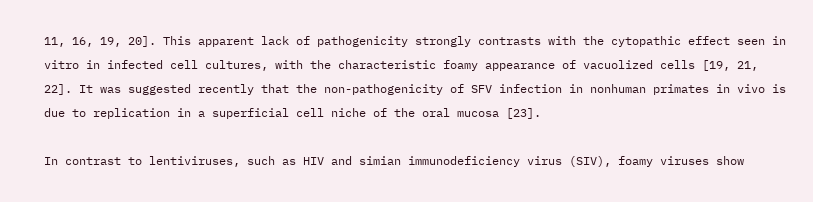11, 16, 19, 20]. This apparent lack of pathogenicity strongly contrasts with the cytopathic effect seen in vitro in infected cell cultures, with the characteristic foamy appearance of vacuolized cells [19, 21, 22]. It was suggested recently that the non-pathogenicity of SFV infection in nonhuman primates in vivo is due to replication in a superficial cell niche of the oral mucosa [23].

In contrast to lentiviruses, such as HIV and simian immunodeficiency virus (SIV), foamy viruses show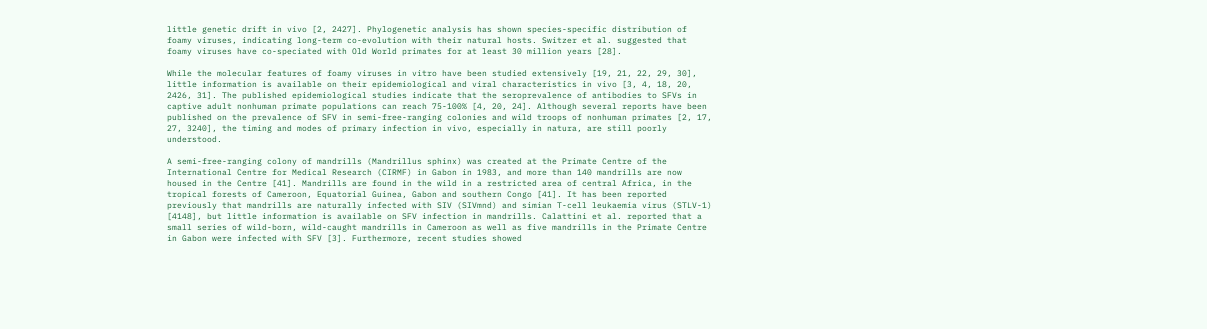little genetic drift in vivo [2, 2427]. Phylogenetic analysis has shown species-specific distribution of foamy viruses, indicating long-term co-evolution with their natural hosts. Switzer et al. suggested that foamy viruses have co-speciated with Old World primates for at least 30 million years [28].

While the molecular features of foamy viruses in vitro have been studied extensively [19, 21, 22, 29, 30], little information is available on their epidemiological and viral characteristics in vivo [3, 4, 18, 20, 2426, 31]. The published epidemiological studies indicate that the seroprevalence of antibodies to SFVs in captive adult nonhuman primate populations can reach 75-100% [4, 20, 24]. Although several reports have been published on the prevalence of SFV in semi-free-ranging colonies and wild troops of nonhuman primates [2, 17, 27, 3240], the timing and modes of primary infection in vivo, especially in natura, are still poorly understood.

A semi-free-ranging colony of mandrills (Mandrillus sphinx) was created at the Primate Centre of the International Centre for Medical Research (CIRMF) in Gabon in 1983, and more than 140 mandrills are now housed in the Centre [41]. Mandrills are found in the wild in a restricted area of central Africa, in the tropical forests of Cameroon, Equatorial Guinea, Gabon and southern Congo [41]. It has been reported previously that mandrills are naturally infected with SIV (SIVmnd) and simian T-cell leukaemia virus (STLV-1) [4148], but little information is available on SFV infection in mandrills. Calattini et al. reported that a small series of wild-born, wild-caught mandrills in Cameroon as well as five mandrills in the Primate Centre in Gabon were infected with SFV [3]. Furthermore, recent studies showed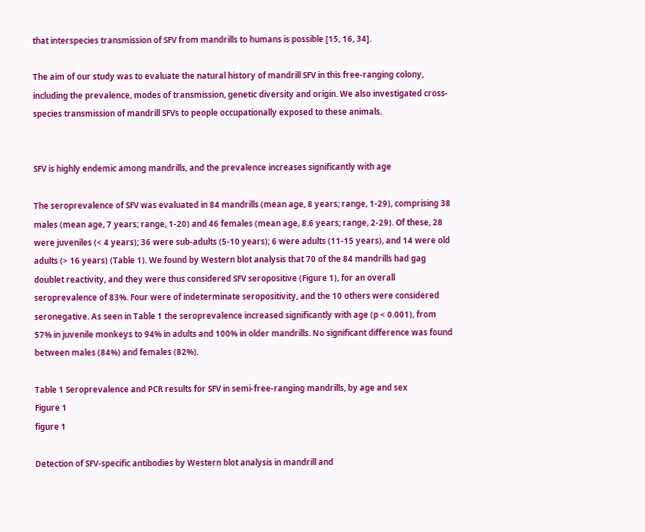that interspecies transmission of SFV from mandrills to humans is possible [15, 16, 34].

The aim of our study was to evaluate the natural history of mandrill SFV in this free-ranging colony, including the prevalence, modes of transmission, genetic diversity and origin. We also investigated cross-species transmission of mandrill SFVs to people occupationally exposed to these animals.


SFV is highly endemic among mandrills, and the prevalence increases significantly with age

The seroprevalence of SFV was evaluated in 84 mandrills (mean age, 8 years; range, 1-29), comprising 38 males (mean age, 7 years; range, 1-20) and 46 females (mean age, 8.6 years; range, 2-29). Of these, 28 were juveniles (< 4 years); 36 were sub-adults (5-10 years); 6 were adults (11-15 years), and 14 were old adults (> 16 years) (Table 1). We found by Western blot analysis that 70 of the 84 mandrills had gag doublet reactivity, and they were thus considered SFV seropositive (Figure 1), for an overall seroprevalence of 83%. Four were of indeterminate seropositivity, and the 10 others were considered seronegative. As seen in Table 1 the seroprevalence increased significantly with age (p < 0.001), from 57% in juvenile monkeys to 94% in adults and 100% in older mandrills. No significant difference was found between males (84%) and females (82%).

Table 1 Seroprevalence and PCR results for SFV in semi-free-ranging mandrills, by age and sex
Figure 1
figure 1

Detection of SFV-specific antibodies by Western blot analysis in mandrill and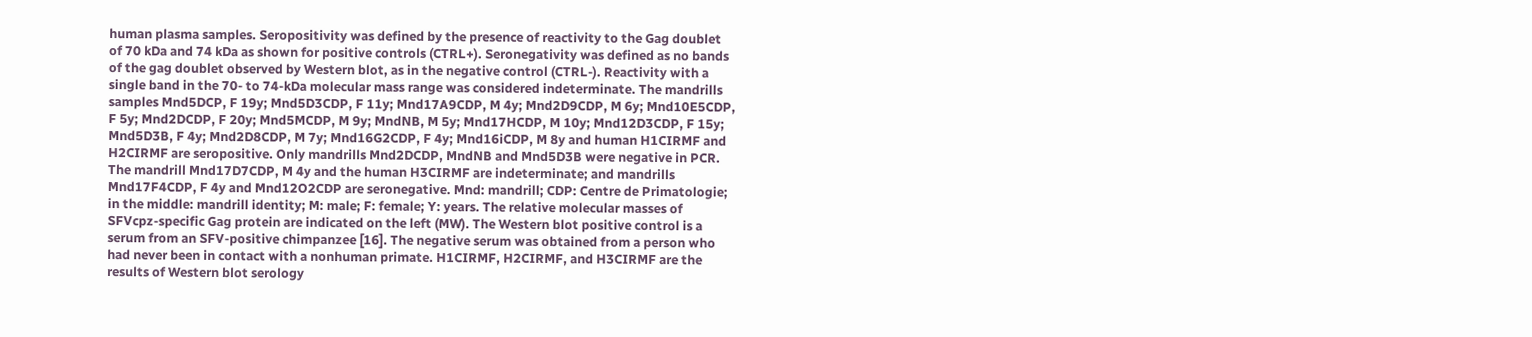human plasma samples. Seropositivity was defined by the presence of reactivity to the Gag doublet of 70 kDa and 74 kDa as shown for positive controls (CTRL+). Seronegativity was defined as no bands of the gag doublet observed by Western blot, as in the negative control (CTRL-). Reactivity with a single band in the 70- to 74-kDa molecular mass range was considered indeterminate. The mandrills samples Mnd5DCP, F 19y; Mnd5D3CDP, F 11y; Mnd17A9CDP, M 4y; Mnd2D9CDP, M 6y; Mnd10E5CDP, F 5y; Mnd2DCDP, F 20y; Mnd5MCDP, M 9y; MndNB, M 5y; Mnd17HCDP, M 10y; Mnd12D3CDP, F 15y; Mnd5D3B, F 4y; Mnd2D8CDP, M 7y; Mnd16G2CDP, F 4y; Mnd16iCDP, M 8y and human H1CIRMF and H2CIRMF are seropositive. Only mandrills Mnd2DCDP, MndNB and Mnd5D3B were negative in PCR. The mandrill Mnd17D7CDP, M 4y and the human H3CIRMF are indeterminate; and mandrills Mnd17F4CDP, F 4y and Mnd12O2CDP are seronegative. Mnd: mandrill; CDP: Centre de Primatologie; in the middle: mandrill identity; M: male; F: female; Y: years. The relative molecular masses of SFVcpz-specific Gag protein are indicated on the left (MW). The Western blot positive control is a serum from an SFV-positive chimpanzee [16]. The negative serum was obtained from a person who had never been in contact with a nonhuman primate. H1CIRMF, H2CIRMF, and H3CIRMF are the results of Western blot serology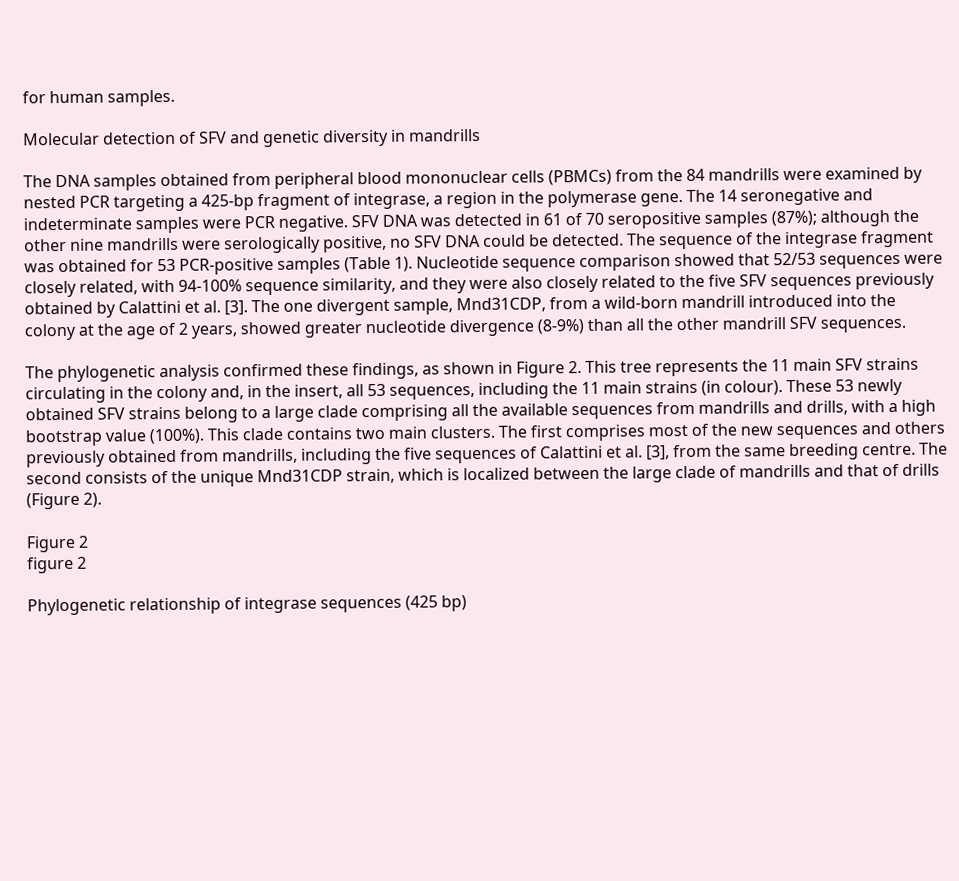for human samples.

Molecular detection of SFV and genetic diversity in mandrills

The DNA samples obtained from peripheral blood mononuclear cells (PBMCs) from the 84 mandrills were examined by nested PCR targeting a 425-bp fragment of integrase, a region in the polymerase gene. The 14 seronegative and indeterminate samples were PCR negative. SFV DNA was detected in 61 of 70 seropositive samples (87%); although the other nine mandrills were serologically positive, no SFV DNA could be detected. The sequence of the integrase fragment was obtained for 53 PCR-positive samples (Table 1). Nucleotide sequence comparison showed that 52/53 sequences were closely related, with 94-100% sequence similarity, and they were also closely related to the five SFV sequences previously obtained by Calattini et al. [3]. The one divergent sample, Mnd31CDP, from a wild-born mandrill introduced into the colony at the age of 2 years, showed greater nucleotide divergence (8-9%) than all the other mandrill SFV sequences.

The phylogenetic analysis confirmed these findings, as shown in Figure 2. This tree represents the 11 main SFV strains circulating in the colony and, in the insert, all 53 sequences, including the 11 main strains (in colour). These 53 newly obtained SFV strains belong to a large clade comprising all the available sequences from mandrills and drills, with a high bootstrap value (100%). This clade contains two main clusters. The first comprises most of the new sequences and others previously obtained from mandrills, including the five sequences of Calattini et al. [3], from the same breeding centre. The second consists of the unique Mnd31CDP strain, which is localized between the large clade of mandrills and that of drills (Figure 2).

Figure 2
figure 2

Phylogenetic relationship of integrase sequences (425 bp)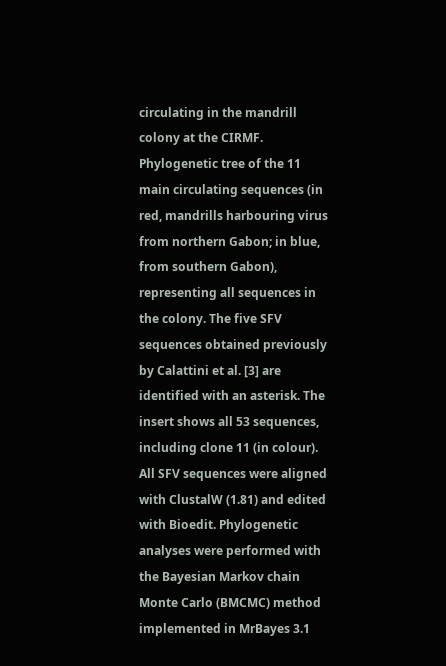circulating in the mandrill colony at the CIRMF. Phylogenetic tree of the 11 main circulating sequences (in red, mandrills harbouring virus from northern Gabon; in blue, from southern Gabon), representing all sequences in the colony. The five SFV sequences obtained previously by Calattini et al. [3] are identified with an asterisk. The insert shows all 53 sequences, including clone 11 (in colour). All SFV sequences were aligned with ClustalW (1.81) and edited with Bioedit. Phylogenetic analyses were performed with the Bayesian Markov chain Monte Carlo (BMCMC) method implemented in MrBayes 3.1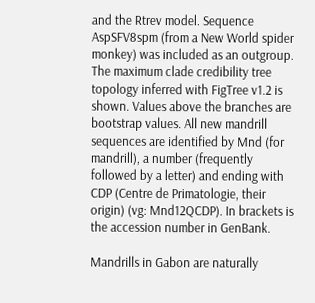and the Rtrev model. Sequence AspSFV8spm (from a New World spider monkey) was included as an outgroup. The maximum clade credibility tree topology inferred with FigTree v1.2 is shown. Values above the branches are bootstrap values. All new mandrill sequences are identified by Mnd (for mandrill), a number (frequently followed by a letter) and ending with CDP (Centre de Primatologie, their origin) (vg: Mnd12QCDP). In brackets is the accession number in GenBank.

Mandrills in Gabon are naturally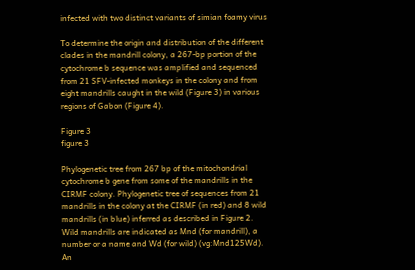infected with two distinct variants of simian foamy virus

To determine the origin and distribution of the different clades in the mandrill colony, a 267-bp portion of the cytochrome b sequence was amplified and sequenced from 21 SFV-infected monkeys in the colony and from eight mandrills caught in the wild (Figure 3) in various regions of Gabon (Figure 4).

Figure 3
figure 3

Phylogenetic tree from 267 bp of the mitochondrial cytochrome b gene from some of the mandrills in the CIRMF colony. Phylogenetic tree of sequences from 21 mandrills in the colony at the CIRMF (in red) and 8 wild mandrills (in blue) inferred as described in Figure 2. Wild mandrills are indicated as Mnd (for mandrill), a number or a name and Wd (for wild) (vg:Mnd125Wd). An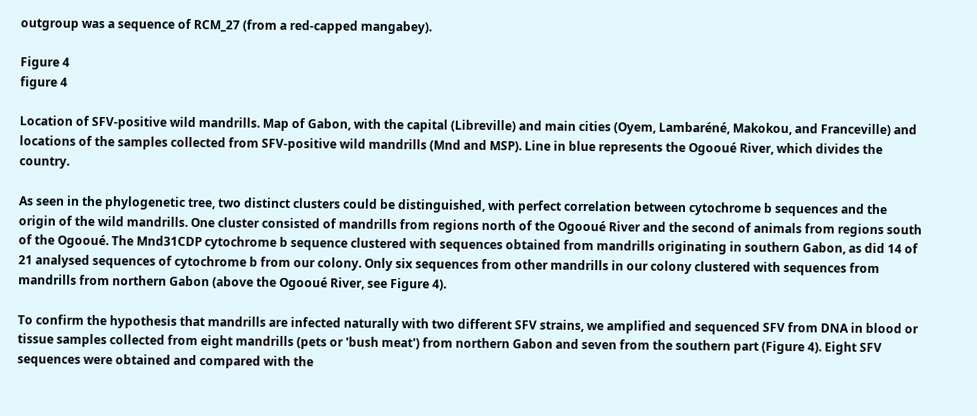outgroup was a sequence of RCM_27 (from a red-capped mangabey).

Figure 4
figure 4

Location of SFV-positive wild mandrills. Map of Gabon, with the capital (Libreville) and main cities (Oyem, Lambaréné, Makokou, and Franceville) and locations of the samples collected from SFV-positive wild mandrills (Mnd and MSP). Line in blue represents the Ogooué River, which divides the country.

As seen in the phylogenetic tree, two distinct clusters could be distinguished, with perfect correlation between cytochrome b sequences and the origin of the wild mandrills. One cluster consisted of mandrills from regions north of the Ogooué River and the second of animals from regions south of the Ogooué. The Mnd31CDP cytochrome b sequence clustered with sequences obtained from mandrills originating in southern Gabon, as did 14 of 21 analysed sequences of cytochrome b from our colony. Only six sequences from other mandrills in our colony clustered with sequences from mandrills from northern Gabon (above the Ogooué River, see Figure 4).

To confirm the hypothesis that mandrills are infected naturally with two different SFV strains, we amplified and sequenced SFV from DNA in blood or tissue samples collected from eight mandrills (pets or 'bush meat') from northern Gabon and seven from the southern part (Figure 4). Eight SFV sequences were obtained and compared with the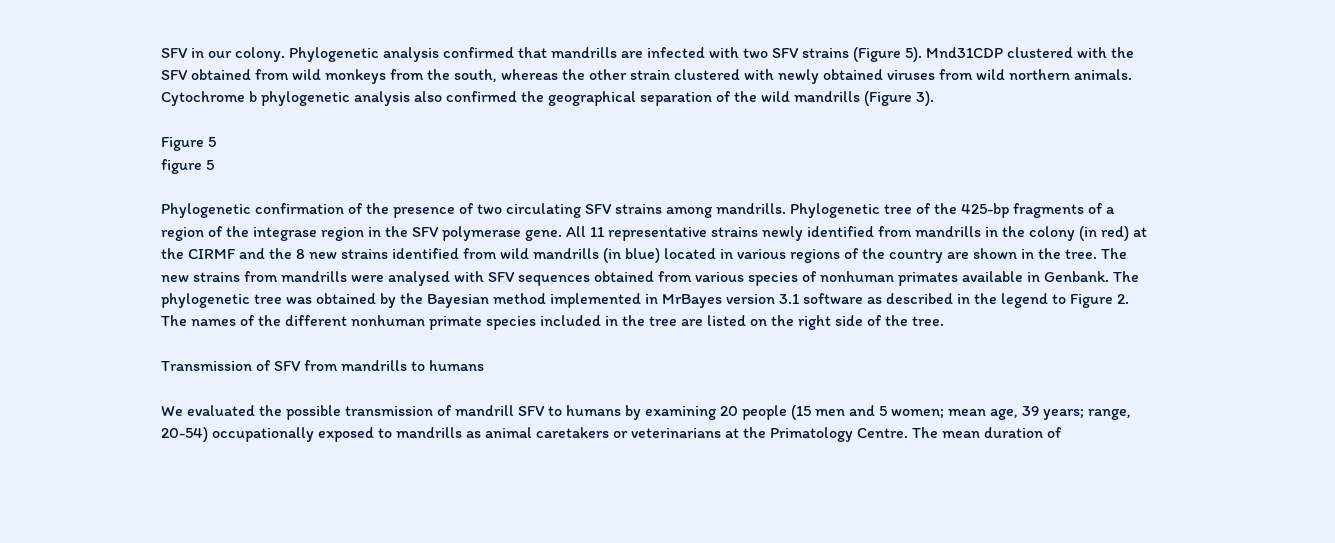SFV in our colony. Phylogenetic analysis confirmed that mandrills are infected with two SFV strains (Figure 5). Mnd31CDP clustered with the SFV obtained from wild monkeys from the south, whereas the other strain clustered with newly obtained viruses from wild northern animals. Cytochrome b phylogenetic analysis also confirmed the geographical separation of the wild mandrills (Figure 3).

Figure 5
figure 5

Phylogenetic confirmation of the presence of two circulating SFV strains among mandrills. Phylogenetic tree of the 425-bp fragments of a region of the integrase region in the SFV polymerase gene. All 11 representative strains newly identified from mandrills in the colony (in red) at the CIRMF and the 8 new strains identified from wild mandrills (in blue) located in various regions of the country are shown in the tree. The new strains from mandrills were analysed with SFV sequences obtained from various species of nonhuman primates available in Genbank. The phylogenetic tree was obtained by the Bayesian method implemented in MrBayes version 3.1 software as described in the legend to Figure 2. The names of the different nonhuman primate species included in the tree are listed on the right side of the tree.

Transmission of SFV from mandrills to humans

We evaluated the possible transmission of mandrill SFV to humans by examining 20 people (15 men and 5 women; mean age, 39 years; range, 20-54) occupationally exposed to mandrills as animal caretakers or veterinarians at the Primatology Centre. The mean duration of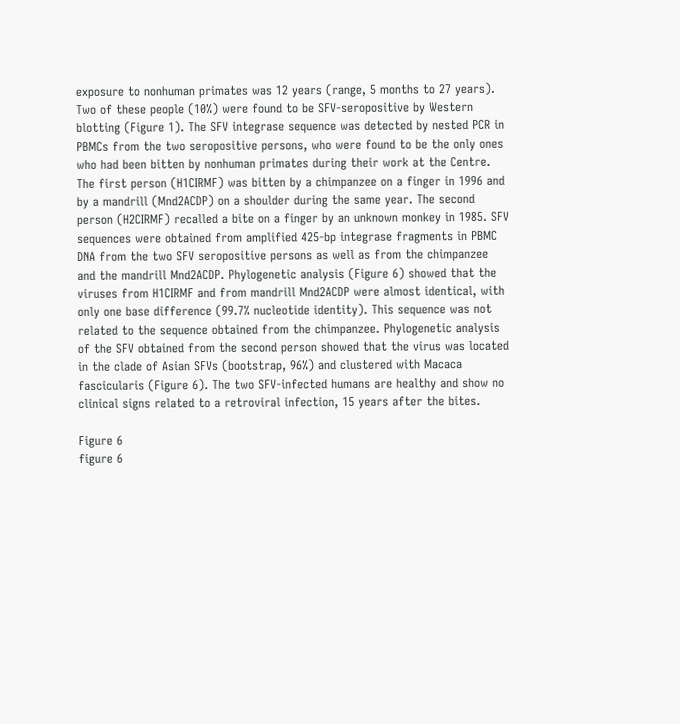exposure to nonhuman primates was 12 years (range, 5 months to 27 years). Two of these people (10%) were found to be SFV-seropositive by Western blotting (Figure 1). The SFV integrase sequence was detected by nested PCR in PBMCs from the two seropositive persons, who were found to be the only ones who had been bitten by nonhuman primates during their work at the Centre. The first person (H1CIRMF) was bitten by a chimpanzee on a finger in 1996 and by a mandrill (Mnd2ACDP) on a shoulder during the same year. The second person (H2CIRMF) recalled a bite on a finger by an unknown monkey in 1985. SFV sequences were obtained from amplified 425-bp integrase fragments in PBMC DNA from the two SFV seropositive persons as well as from the chimpanzee and the mandrill Mnd2ACDP. Phylogenetic analysis (Figure 6) showed that the viruses from H1CIRMF and from mandrill Mnd2ACDP were almost identical, with only one base difference (99.7% nucleotide identity). This sequence was not related to the sequence obtained from the chimpanzee. Phylogenetic analysis of the SFV obtained from the second person showed that the virus was located in the clade of Asian SFVs (bootstrap, 96%) and clustered with Macaca fascicularis (Figure 6). The two SFV-infected humans are healthy and show no clinical signs related to a retroviral infection, 15 years after the bites.

Figure 6
figure 6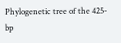Phylogenetic tree of the 425-bp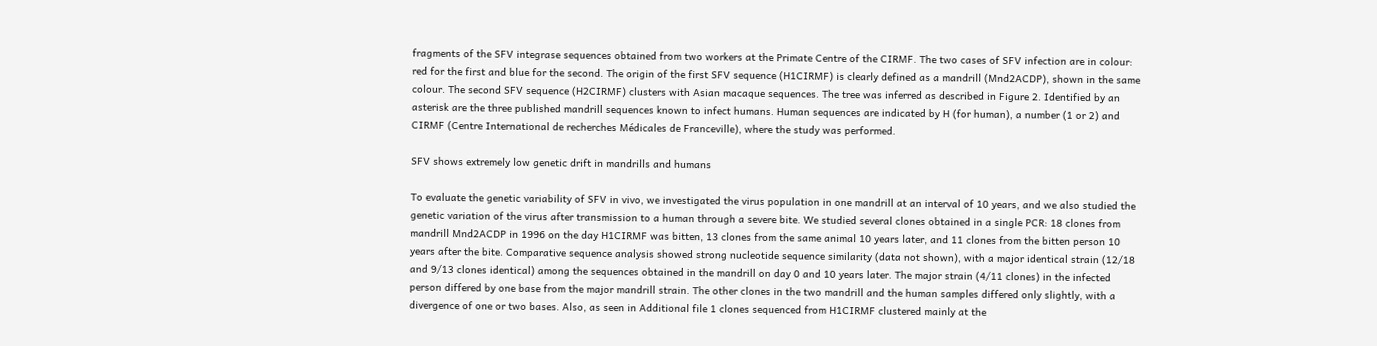fragments of the SFV integrase sequences obtained from two workers at the Primate Centre of the CIRMF. The two cases of SFV infection are in colour: red for the first and blue for the second. The origin of the first SFV sequence (H1CIRMF) is clearly defined as a mandrill (Mnd2ACDP), shown in the same colour. The second SFV sequence (H2CIRMF) clusters with Asian macaque sequences. The tree was inferred as described in Figure 2. Identified by an asterisk are the three published mandrill sequences known to infect humans. Human sequences are indicated by H (for human), a number (1 or 2) and CIRMF (Centre International de recherches Médicales de Franceville), where the study was performed.

SFV shows extremely low genetic drift in mandrills and humans

To evaluate the genetic variability of SFV in vivo, we investigated the virus population in one mandrill at an interval of 10 years, and we also studied the genetic variation of the virus after transmission to a human through a severe bite. We studied several clones obtained in a single PCR: 18 clones from mandrill Mnd2ACDP in 1996 on the day H1CIRMF was bitten, 13 clones from the same animal 10 years later, and 11 clones from the bitten person 10 years after the bite. Comparative sequence analysis showed strong nucleotide sequence similarity (data not shown), with a major identical strain (12/18 and 9/13 clones identical) among the sequences obtained in the mandrill on day 0 and 10 years later. The major strain (4/11 clones) in the infected person differed by one base from the major mandrill strain. The other clones in the two mandrill and the human samples differed only slightly, with a divergence of one or two bases. Also, as seen in Additional file 1 clones sequenced from H1CIRMF clustered mainly at the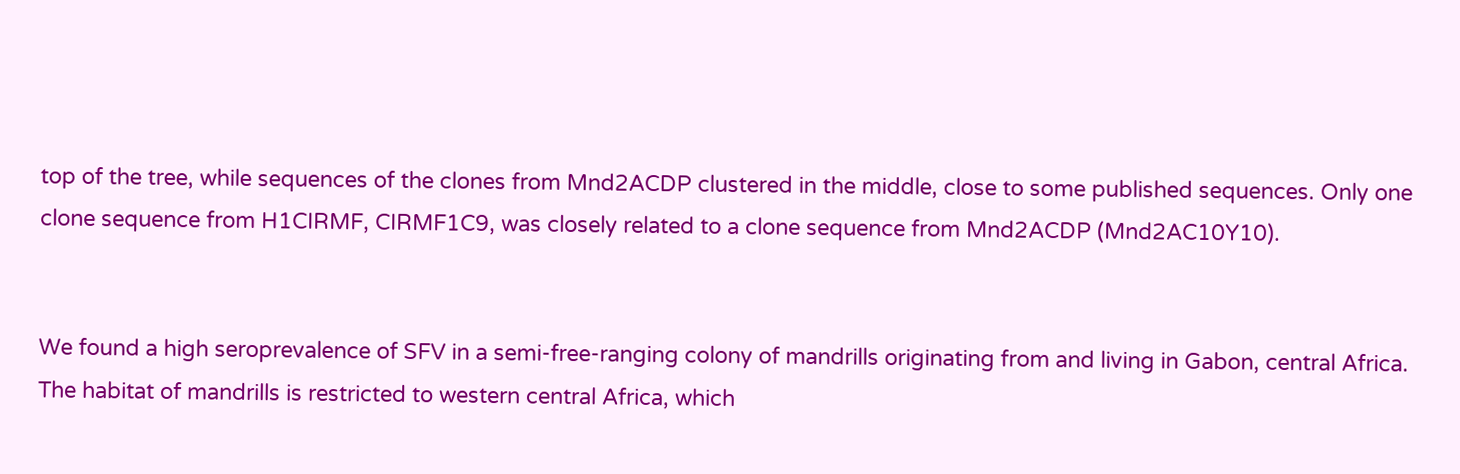top of the tree, while sequences of the clones from Mnd2ACDP clustered in the middle, close to some published sequences. Only one clone sequence from H1CIRMF, CIRMF1C9, was closely related to a clone sequence from Mnd2ACDP (Mnd2AC10Y10).


We found a high seroprevalence of SFV in a semi-free-ranging colony of mandrills originating from and living in Gabon, central Africa. The habitat of mandrills is restricted to western central Africa, which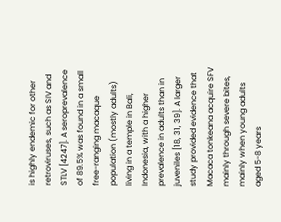is highly endemic for other retroviruses, such as SIV and STLV [4247]. A seroprevalence of 89.5% was found in a small free-ranging macaque population (mostly adults) living in a temple in Bali, Indonesia, with a higher prevalence in adults than in juveniles [18, 31, 39]. A larger study provided evidence that Macaca tonkeana acquire SFV mainly through severe bites, mainly when young adults aged 5-8 years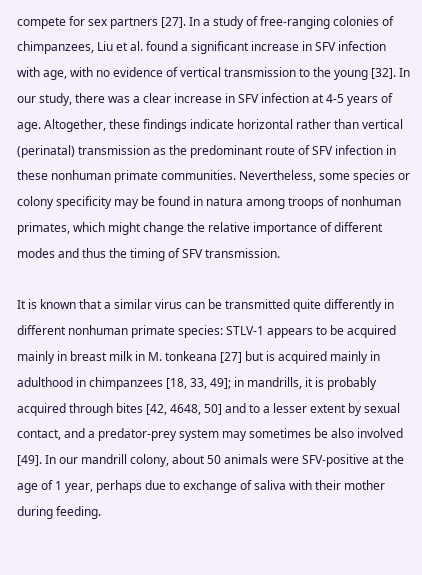compete for sex partners [27]. In a study of free-ranging colonies of chimpanzees, Liu et al. found a significant increase in SFV infection with age, with no evidence of vertical transmission to the young [32]. In our study, there was a clear increase in SFV infection at 4-5 years of age. Altogether, these findings indicate horizontal rather than vertical (perinatal) transmission as the predominant route of SFV infection in these nonhuman primate communities. Nevertheless, some species or colony specificity may be found in natura among troops of nonhuman primates, which might change the relative importance of different modes and thus the timing of SFV transmission.

It is known that a similar virus can be transmitted quite differently in different nonhuman primate species: STLV-1 appears to be acquired mainly in breast milk in M. tonkeana [27] but is acquired mainly in adulthood in chimpanzees [18, 33, 49]; in mandrills, it is probably acquired through bites [42, 4648, 50] and to a lesser extent by sexual contact, and a predator-prey system may sometimes be also involved [49]. In our mandrill colony, about 50 animals were SFV-positive at the age of 1 year, perhaps due to exchange of saliva with their mother during feeding.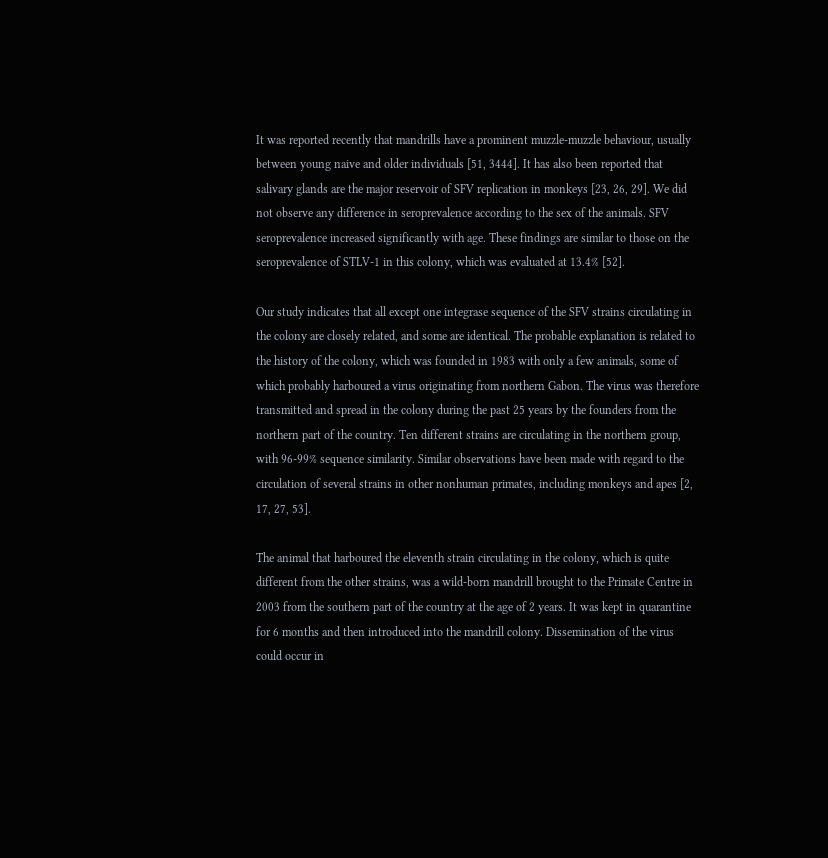It was reported recently that mandrills have a prominent muzzle-muzzle behaviour, usually between young naive and older individuals [51, 3444]. It has also been reported that salivary glands are the major reservoir of SFV replication in monkeys [23, 26, 29]. We did not observe any difference in seroprevalence according to the sex of the animals. SFV seroprevalence increased significantly with age. These findings are similar to those on the seroprevalence of STLV-1 in this colony, which was evaluated at 13.4% [52].

Our study indicates that all except one integrase sequence of the SFV strains circulating in the colony are closely related, and some are identical. The probable explanation is related to the history of the colony, which was founded in 1983 with only a few animals, some of which probably harboured a virus originating from northern Gabon. The virus was therefore transmitted and spread in the colony during the past 25 years by the founders from the northern part of the country. Ten different strains are circulating in the northern group, with 96-99% sequence similarity. Similar observations have been made with regard to the circulation of several strains in other nonhuman primates, including monkeys and apes [2, 17, 27, 53].

The animal that harboured the eleventh strain circulating in the colony, which is quite different from the other strains, was a wild-born mandrill brought to the Primate Centre in 2003 from the southern part of the country at the age of 2 years. It was kept in quarantine for 6 months and then introduced into the mandrill colony. Dissemination of the virus could occur in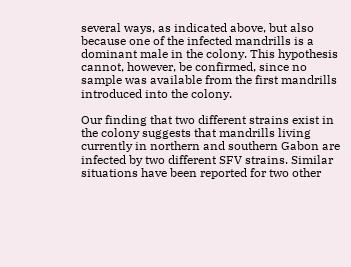several ways, as indicated above, but also because one of the infected mandrills is a dominant male in the colony. This hypothesis cannot, however, be confirmed, since no sample was available from the first mandrills introduced into the colony.

Our finding that two different strains exist in the colony suggests that mandrills living currently in northern and southern Gabon are infected by two different SFV strains. Similar situations have been reported for two other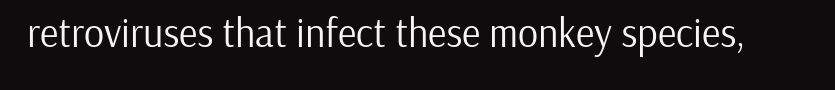retroviruses that infect these monkey species,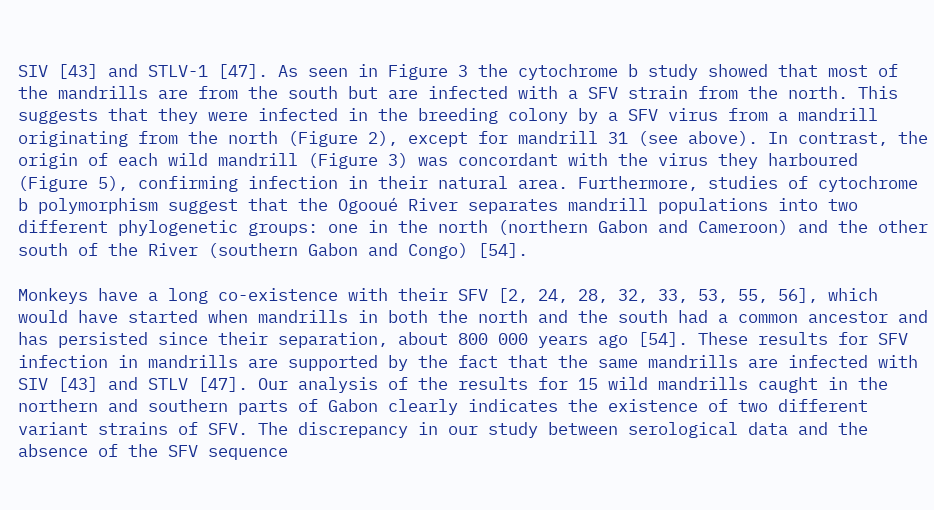SIV [43] and STLV-1 [47]. As seen in Figure 3 the cytochrome b study showed that most of the mandrills are from the south but are infected with a SFV strain from the north. This suggests that they were infected in the breeding colony by a SFV virus from a mandrill originating from the north (Figure 2), except for mandrill 31 (see above). In contrast, the origin of each wild mandrill (Figure 3) was concordant with the virus they harboured (Figure 5), confirming infection in their natural area. Furthermore, studies of cytochrome b polymorphism suggest that the Ogooué River separates mandrill populations into two different phylogenetic groups: one in the north (northern Gabon and Cameroon) and the other south of the River (southern Gabon and Congo) [54].

Monkeys have a long co-existence with their SFV [2, 24, 28, 32, 33, 53, 55, 56], which would have started when mandrills in both the north and the south had a common ancestor and has persisted since their separation, about 800 000 years ago [54]. These results for SFV infection in mandrills are supported by the fact that the same mandrills are infected with SIV [43] and STLV [47]. Our analysis of the results for 15 wild mandrills caught in the northern and southern parts of Gabon clearly indicates the existence of two different variant strains of SFV. The discrepancy in our study between serological data and the absence of the SFV sequence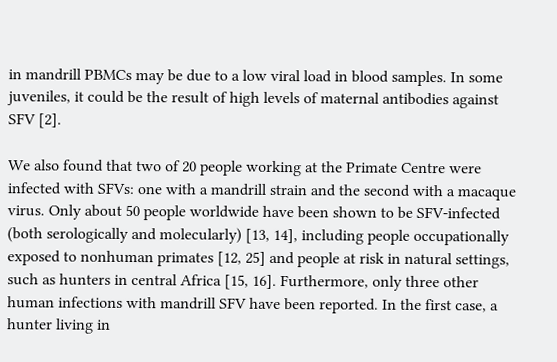in mandrill PBMCs may be due to a low viral load in blood samples. In some juveniles, it could be the result of high levels of maternal antibodies against SFV [2].

We also found that two of 20 people working at the Primate Centre were infected with SFVs: one with a mandrill strain and the second with a macaque virus. Only about 50 people worldwide have been shown to be SFV-infected (both serologically and molecularly) [13, 14], including people occupationally exposed to nonhuman primates [12, 25] and people at risk in natural settings, such as hunters in central Africa [15, 16]. Furthermore, only three other human infections with mandrill SFV have been reported. In the first case, a hunter living in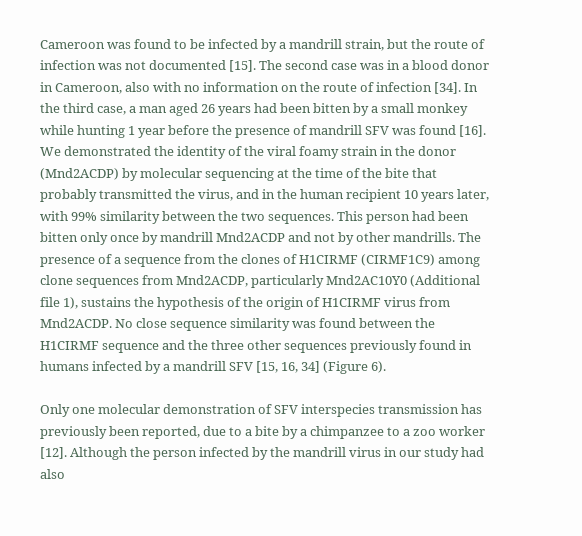Cameroon was found to be infected by a mandrill strain, but the route of infection was not documented [15]. The second case was in a blood donor in Cameroon, also with no information on the route of infection [34]. In the third case, a man aged 26 years had been bitten by a small monkey while hunting 1 year before the presence of mandrill SFV was found [16]. We demonstrated the identity of the viral foamy strain in the donor (Mnd2ACDP) by molecular sequencing at the time of the bite that probably transmitted the virus, and in the human recipient 10 years later, with 99% similarity between the two sequences. This person had been bitten only once by mandrill Mnd2ACDP and not by other mandrills. The presence of a sequence from the clones of H1CIRMF (CIRMF1C9) among clone sequences from Mnd2ACDP, particularly Mnd2AC10Y0 (Additional file 1), sustains the hypothesis of the origin of H1CIRMF virus from Mnd2ACDP. No close sequence similarity was found between the H1CIRMF sequence and the three other sequences previously found in humans infected by a mandrill SFV [15, 16, 34] (Figure 6).

Only one molecular demonstration of SFV interspecies transmission has previously been reported, due to a bite by a chimpanzee to a zoo worker [12]. Although the person infected by the mandrill virus in our study had also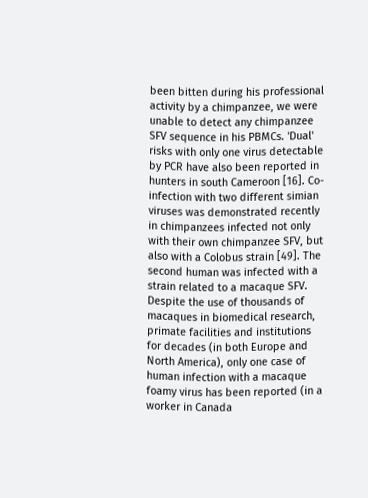been bitten during his professional activity by a chimpanzee, we were unable to detect any chimpanzee SFV sequence in his PBMCs. 'Dual' risks with only one virus detectable by PCR have also been reported in hunters in south Cameroon [16]. Co-infection with two different simian viruses was demonstrated recently in chimpanzees infected not only with their own chimpanzee SFV, but also with a Colobus strain [49]. The second human was infected with a strain related to a macaque SFV. Despite the use of thousands of macaques in biomedical research, primate facilities and institutions for decades (in both Europe and North America), only one case of human infection with a macaque foamy virus has been reported (in a worker in Canada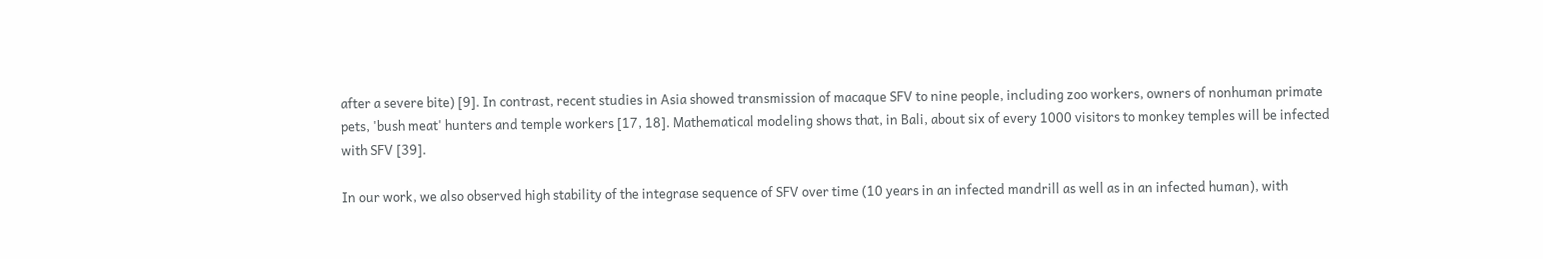after a severe bite) [9]. In contrast, recent studies in Asia showed transmission of macaque SFV to nine people, including zoo workers, owners of nonhuman primate pets, 'bush meat' hunters and temple workers [17, 18]. Mathematical modeling shows that, in Bali, about six of every 1000 visitors to monkey temples will be infected with SFV [39].

In our work, we also observed high stability of the integrase sequence of SFV over time (10 years in an infected mandrill as well as in an infected human), with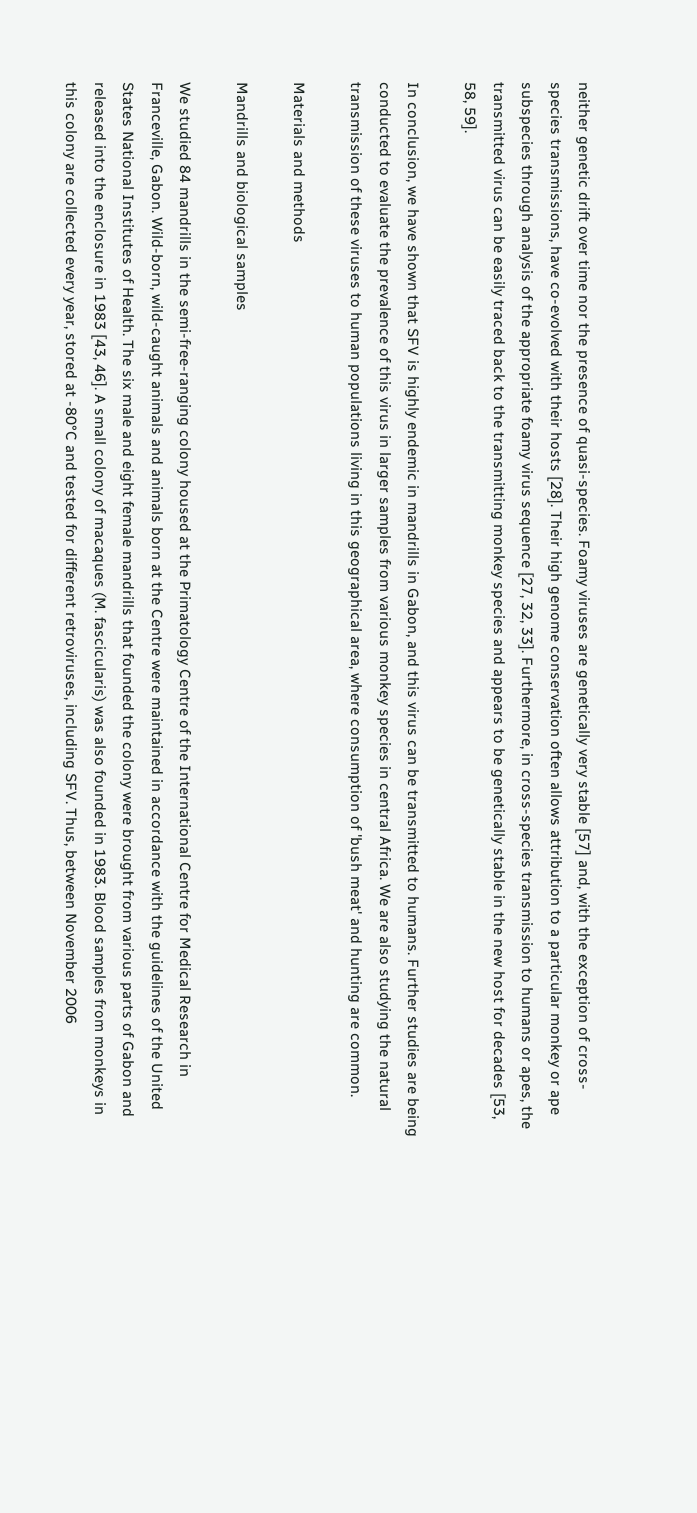neither genetic drift over time nor the presence of quasi-species. Foamy viruses are genetically very stable [57] and, with the exception of cross-species transmissions, have co-evolved with their hosts [28]. Their high genome conservation often allows attribution to a particular monkey or ape subspecies through analysis of the appropriate foamy virus sequence [27, 32, 33]. Furthermore, in cross-species transmission to humans or apes, the transmitted virus can be easily traced back to the transmitting monkey species and appears to be genetically stable in the new host for decades [53, 58, 59].

In conclusion, we have shown that SFV is highly endemic in mandrills in Gabon, and this virus can be transmitted to humans. Further studies are being conducted to evaluate the prevalence of this virus in larger samples from various monkey species in central Africa. We are also studying the natural transmission of these viruses to human populations living in this geographical area, where consumption of 'bush meat' and hunting are common.

Materials and methods

Mandrills and biological samples

We studied 84 mandrills in the semi-free-ranging colony housed at the Primatology Centre of the International Centre for Medical Research in Franceville, Gabon. Wild-born, wild-caught animals and animals born at the Centre were maintained in accordance with the guidelines of the United States National Institutes of Health. The six male and eight female mandrills that founded the colony were brought from various parts of Gabon and released into the enclosure in 1983 [43, 46]. A small colony of macaques (M. fascicularis) was also founded in 1983. Blood samples from monkeys in this colony are collected every year, stored at -80°C and tested for different retroviruses, including SFV. Thus, between November 2006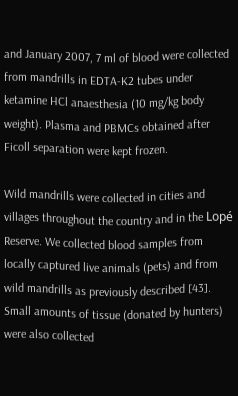and January 2007, 7 ml of blood were collected from mandrills in EDTA-K2 tubes under ketamine HCl anaesthesia (10 mg/kg body weight). Plasma and PBMCs obtained after Ficoll separation were kept frozen.

Wild mandrills were collected in cities and villages throughout the country and in the Lopé Reserve. We collected blood samples from locally captured live animals (pets) and from wild mandrills as previously described [43]. Small amounts of tissue (donated by hunters) were also collected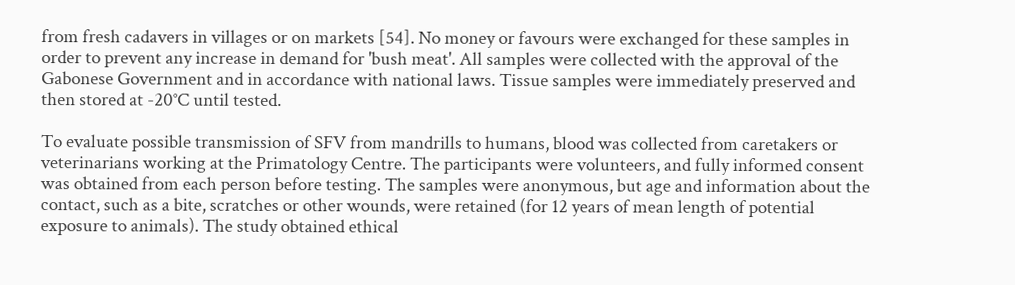from fresh cadavers in villages or on markets [54]. No money or favours were exchanged for these samples in order to prevent any increase in demand for 'bush meat'. All samples were collected with the approval of the Gabonese Government and in accordance with national laws. Tissue samples were immediately preserved and then stored at -20°C until tested.

To evaluate possible transmission of SFV from mandrills to humans, blood was collected from caretakers or veterinarians working at the Primatology Centre. The participants were volunteers, and fully informed consent was obtained from each person before testing. The samples were anonymous, but age and information about the contact, such as a bite, scratches or other wounds, were retained (for 12 years of mean length of potential exposure to animals). The study obtained ethical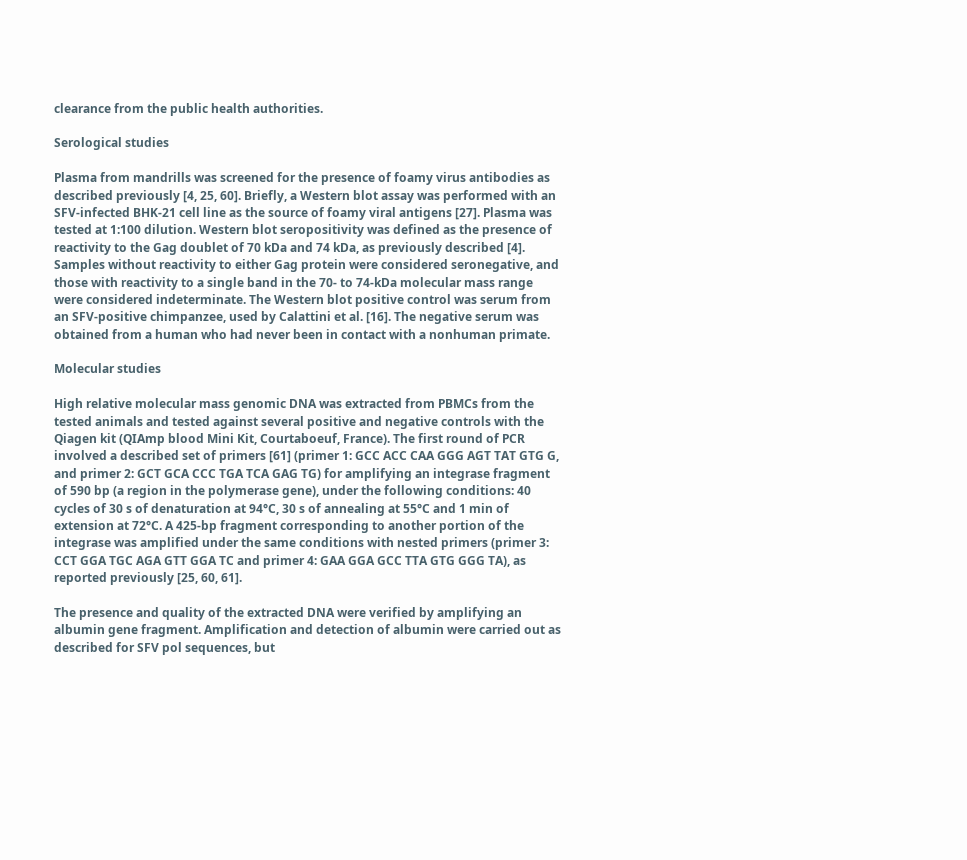clearance from the public health authorities.

Serological studies

Plasma from mandrills was screened for the presence of foamy virus antibodies as described previously [4, 25, 60]. Briefly, a Western blot assay was performed with an SFV-infected BHK-21 cell line as the source of foamy viral antigens [27]. Plasma was tested at 1:100 dilution. Western blot seropositivity was defined as the presence of reactivity to the Gag doublet of 70 kDa and 74 kDa, as previously described [4]. Samples without reactivity to either Gag protein were considered seronegative, and those with reactivity to a single band in the 70- to 74-kDa molecular mass range were considered indeterminate. The Western blot positive control was serum from an SFV-positive chimpanzee, used by Calattini et al. [16]. The negative serum was obtained from a human who had never been in contact with a nonhuman primate.

Molecular studies

High relative molecular mass genomic DNA was extracted from PBMCs from the tested animals and tested against several positive and negative controls with the Qiagen kit (QIAmp blood Mini Kit, Courtaboeuf, France). The first round of PCR involved a described set of primers [61] (primer 1: GCC ACC CAA GGG AGT TAT GTG G, and primer 2: GCT GCA CCC TGA TCA GAG TG) for amplifying an integrase fragment of 590 bp (a region in the polymerase gene), under the following conditions: 40 cycles of 30 s of denaturation at 94°C, 30 s of annealing at 55°C and 1 min of extension at 72°C. A 425-bp fragment corresponding to another portion of the integrase was amplified under the same conditions with nested primers (primer 3: CCT GGA TGC AGA GTT GGA TC and primer 4: GAA GGA GCC TTA GTG GGG TA), as reported previously [25, 60, 61].

The presence and quality of the extracted DNA were verified by amplifying an albumin gene fragment. Amplification and detection of albumin were carried out as described for SFV pol sequences, but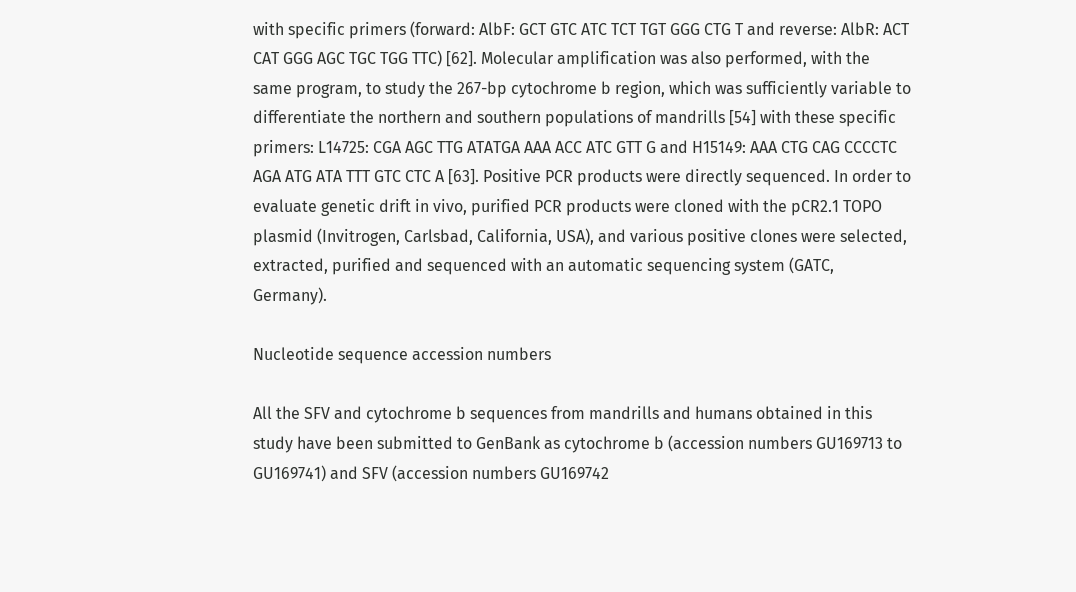with specific primers (forward: AlbF: GCT GTC ATC TCT TGT GGG CTG T and reverse: AlbR: ACT CAT GGG AGC TGC TGG TTC) [62]. Molecular amplification was also performed, with the same program, to study the 267-bp cytochrome b region, which was sufficiently variable to differentiate the northern and southern populations of mandrills [54] with these specific primers: L14725: CGA AGC TTG ATATGA AAA ACC ATC GTT G and H15149: AAA CTG CAG CCCCTC AGA ATG ATA TTT GTC CTC A [63]. Positive PCR products were directly sequenced. In order to evaluate genetic drift in vivo, purified PCR products were cloned with the pCR2.1 TOPO plasmid (Invitrogen, Carlsbad, California, USA), and various positive clones were selected, extracted, purified and sequenced with an automatic sequencing system (GATC, Germany).

Nucleotide sequence accession numbers

All the SFV and cytochrome b sequences from mandrills and humans obtained in this study have been submitted to GenBank as cytochrome b (accession numbers GU169713 to GU169741) and SFV (accession numbers GU169742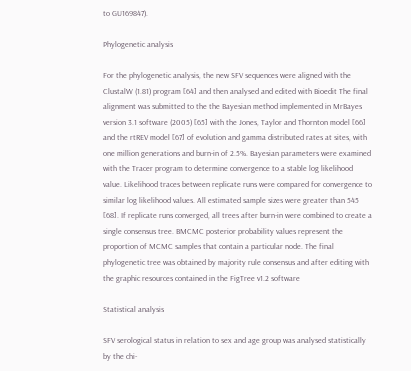to GU169847).

Phylogenetic analysis

For the phylogenetic analysis, the new SFV sequences were aligned with the ClustalW (1.81) program [64] and then analysed and edited with Bioedit The final alignment was submitted to the the Bayesian method implemented in MrBayes version 3.1 software (2005) [65] with the Jones, Taylor and Thornton model [66] and the rtREV model [67] of evolution and gamma distributed rates at sites, with one million generations and burn-in of 2.5%. Bayesian parameters were examined with the Tracer program to determine convergence to a stable log likelihood value. Likelihood traces between replicate runs were compared for convergence to similar log likelihood values. All estimated sample sizes were greater than 545 [68]. If replicate runs converged, all trees after burn-in were combined to create a single consensus tree. BMCMC posterior probability values represent the proportion of MCMC samples that contain a particular node. The final phylogenetic tree was obtained by majority rule consensus and after editing with the graphic resources contained in the FigTree v1.2 software

Statistical analysis

SFV serological status in relation to sex and age group was analysed statistically by the chi-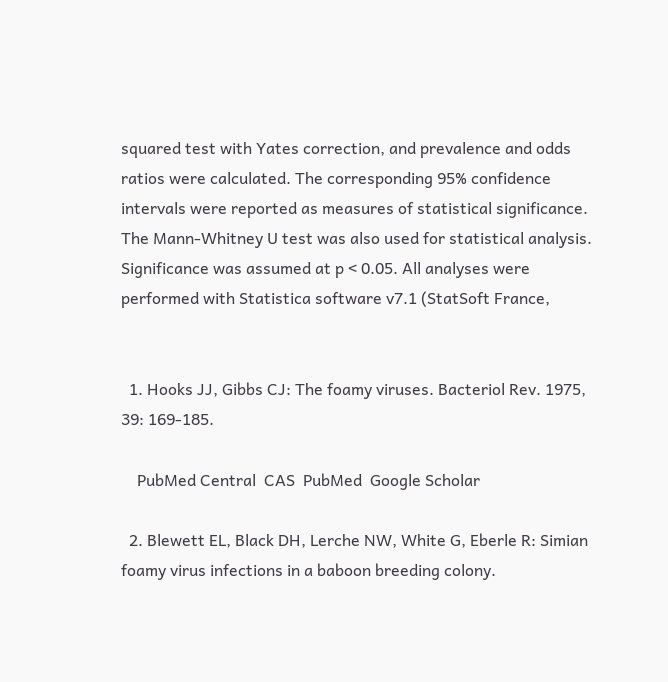squared test with Yates correction, and prevalence and odds ratios were calculated. The corresponding 95% confidence intervals were reported as measures of statistical significance. The Mann-Whitney U test was also used for statistical analysis. Significance was assumed at p < 0.05. All analyses were performed with Statistica software v7.1 (StatSoft France,


  1. Hooks JJ, Gibbs CJ: The foamy viruses. Bacteriol Rev. 1975, 39: 169-185.

    PubMed Central  CAS  PubMed  Google Scholar

  2. Blewett EL, Black DH, Lerche NW, White G, Eberle R: Simian foamy virus infections in a baboon breeding colony.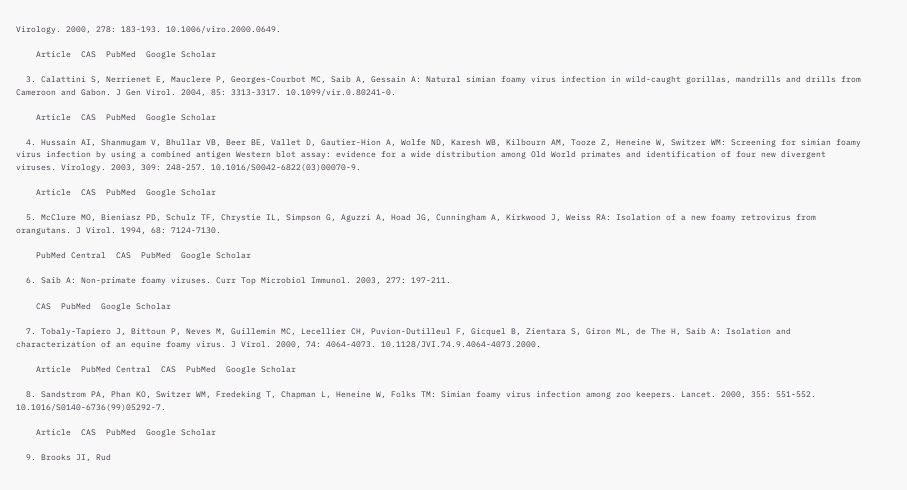Virology. 2000, 278: 183-193. 10.1006/viro.2000.0649.

    Article  CAS  PubMed  Google Scholar

  3. Calattini S, Nerrienet E, Mauclere P, Georges-Courbot MC, Saib A, Gessain A: Natural simian foamy virus infection in wild-caught gorillas, mandrills and drills from Cameroon and Gabon. J Gen Virol. 2004, 85: 3313-3317. 10.1099/vir.0.80241-0.

    Article  CAS  PubMed  Google Scholar

  4. Hussain AI, Shanmugam V, Bhullar VB, Beer BE, Vallet D, Gautier-Hion A, Wolfe ND, Karesh WB, Kilbourn AM, Tooze Z, Heneine W, Switzer WM: Screening for simian foamy virus infection by using a combined antigen Western blot assay: evidence for a wide distribution among Old World primates and identification of four new divergent viruses. Virology. 2003, 309: 248-257. 10.1016/S0042-6822(03)00070-9.

    Article  CAS  PubMed  Google Scholar

  5. McClure MO, Bieniasz PD, Schulz TF, Chrystie IL, Simpson G, Aguzzi A, Hoad JG, Cunningham A, Kirkwood J, Weiss RA: Isolation of a new foamy retrovirus from orangutans. J Virol. 1994, 68: 7124-7130.

    PubMed Central  CAS  PubMed  Google Scholar

  6. Saib A: Non-primate foamy viruses. Curr Top Microbiol Immunol. 2003, 277: 197-211.

    CAS  PubMed  Google Scholar

  7. Tobaly-Tapiero J, Bittoun P, Neves M, Guillemin MC, Lecellier CH, Puvion-Dutilleul F, Gicquel B, Zientara S, Giron ML, de The H, Saib A: Isolation and characterization of an equine foamy virus. J Virol. 2000, 74: 4064-4073. 10.1128/JVI.74.9.4064-4073.2000.

    Article  PubMed Central  CAS  PubMed  Google Scholar

  8. Sandstrom PA, Phan KO, Switzer WM, Fredeking T, Chapman L, Heneine W, Folks TM: Simian foamy virus infection among zoo keepers. Lancet. 2000, 355: 551-552. 10.1016/S0140-6736(99)05292-7.

    Article  CAS  PubMed  Google Scholar

  9. Brooks JI, Rud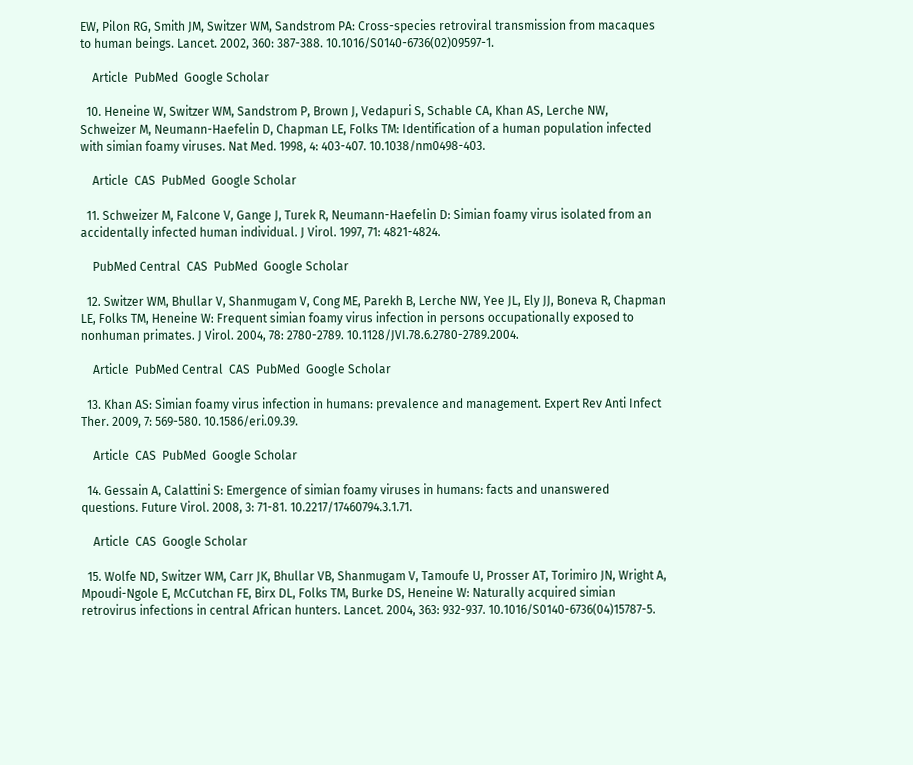EW, Pilon RG, Smith JM, Switzer WM, Sandstrom PA: Cross-species retroviral transmission from macaques to human beings. Lancet. 2002, 360: 387-388. 10.1016/S0140-6736(02)09597-1.

    Article  PubMed  Google Scholar

  10. Heneine W, Switzer WM, Sandstrom P, Brown J, Vedapuri S, Schable CA, Khan AS, Lerche NW, Schweizer M, Neumann-Haefelin D, Chapman LE, Folks TM: Identification of a human population infected with simian foamy viruses. Nat Med. 1998, 4: 403-407. 10.1038/nm0498-403.

    Article  CAS  PubMed  Google Scholar

  11. Schweizer M, Falcone V, Gange J, Turek R, Neumann-Haefelin D: Simian foamy virus isolated from an accidentally infected human individual. J Virol. 1997, 71: 4821-4824.

    PubMed Central  CAS  PubMed  Google Scholar

  12. Switzer WM, Bhullar V, Shanmugam V, Cong ME, Parekh B, Lerche NW, Yee JL, Ely JJ, Boneva R, Chapman LE, Folks TM, Heneine W: Frequent simian foamy virus infection in persons occupationally exposed to nonhuman primates. J Virol. 2004, 78: 2780-2789. 10.1128/JVI.78.6.2780-2789.2004.

    Article  PubMed Central  CAS  PubMed  Google Scholar

  13. Khan AS: Simian foamy virus infection in humans: prevalence and management. Expert Rev Anti Infect Ther. 2009, 7: 569-580. 10.1586/eri.09.39.

    Article  CAS  PubMed  Google Scholar

  14. Gessain A, Calattini S: Emergence of simian foamy viruses in humans: facts and unanswered questions. Future Virol. 2008, 3: 71-81. 10.2217/17460794.3.1.71.

    Article  CAS  Google Scholar

  15. Wolfe ND, Switzer WM, Carr JK, Bhullar VB, Shanmugam V, Tamoufe U, Prosser AT, Torimiro JN, Wright A, Mpoudi-Ngole E, McCutchan FE, Birx DL, Folks TM, Burke DS, Heneine W: Naturally acquired simian retrovirus infections in central African hunters. Lancet. 2004, 363: 932-937. 10.1016/S0140-6736(04)15787-5.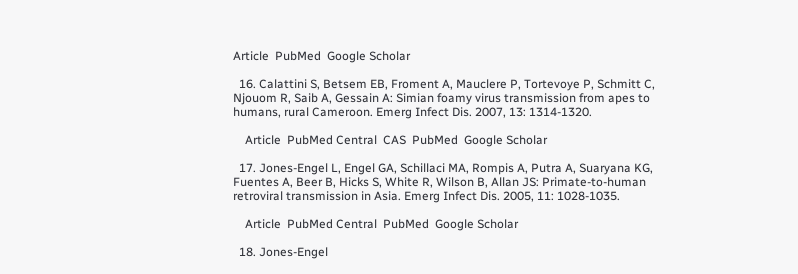Article  PubMed  Google Scholar

  16. Calattini S, Betsem EB, Froment A, Mauclere P, Tortevoye P, Schmitt C, Njouom R, Saib A, Gessain A: Simian foamy virus transmission from apes to humans, rural Cameroon. Emerg Infect Dis. 2007, 13: 1314-1320.

    Article  PubMed Central  CAS  PubMed  Google Scholar

  17. Jones-Engel L, Engel GA, Schillaci MA, Rompis A, Putra A, Suaryana KG, Fuentes A, Beer B, Hicks S, White R, Wilson B, Allan JS: Primate-to-human retroviral transmission in Asia. Emerg Infect Dis. 2005, 11: 1028-1035.

    Article  PubMed Central  PubMed  Google Scholar

  18. Jones-Engel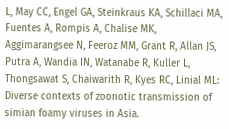L, May CC, Engel GA, Steinkraus KA, Schillaci MA, Fuentes A, Rompis A, Chalise MK, Aggimarangsee N, Feeroz MM, Grant R, Allan JS, Putra A, Wandia IN, Watanabe R, Kuller L, Thongsawat S, Chaiwarith R, Kyes RC, Linial ML: Diverse contexts of zoonotic transmission of simian foamy viruses in Asia.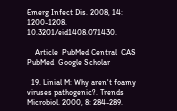Emerg Infect Dis. 2008, 14: 1200-1208. 10.3201/eid1408.071430.

    Article  PubMed Central  CAS  PubMed  Google Scholar

  19. Linial M: Why aren't foamy viruses pathogenic?. Trends Microbiol. 2000, 8: 284-289.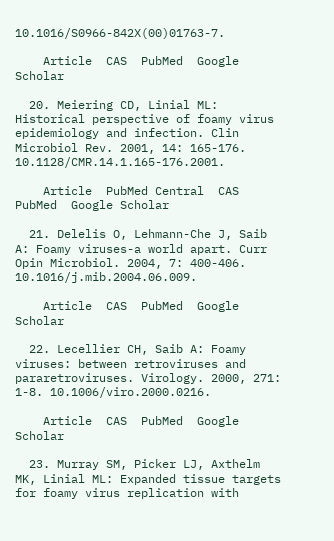10.1016/S0966-842X(00)01763-7.

    Article  CAS  PubMed  Google Scholar

  20. Meiering CD, Linial ML: Historical perspective of foamy virus epidemiology and infection. Clin Microbiol Rev. 2001, 14: 165-176. 10.1128/CMR.14.1.165-176.2001.

    Article  PubMed Central  CAS  PubMed  Google Scholar

  21. Delelis O, Lehmann-Che J, Saib A: Foamy viruses-a world apart. Curr Opin Microbiol. 2004, 7: 400-406. 10.1016/j.mib.2004.06.009.

    Article  CAS  PubMed  Google Scholar

  22. Lecellier CH, Saib A: Foamy viruses: between retroviruses and pararetroviruses. Virology. 2000, 271: 1-8. 10.1006/viro.2000.0216.

    Article  CAS  PubMed  Google Scholar

  23. Murray SM, Picker LJ, Axthelm MK, Linial ML: Expanded tissue targets for foamy virus replication with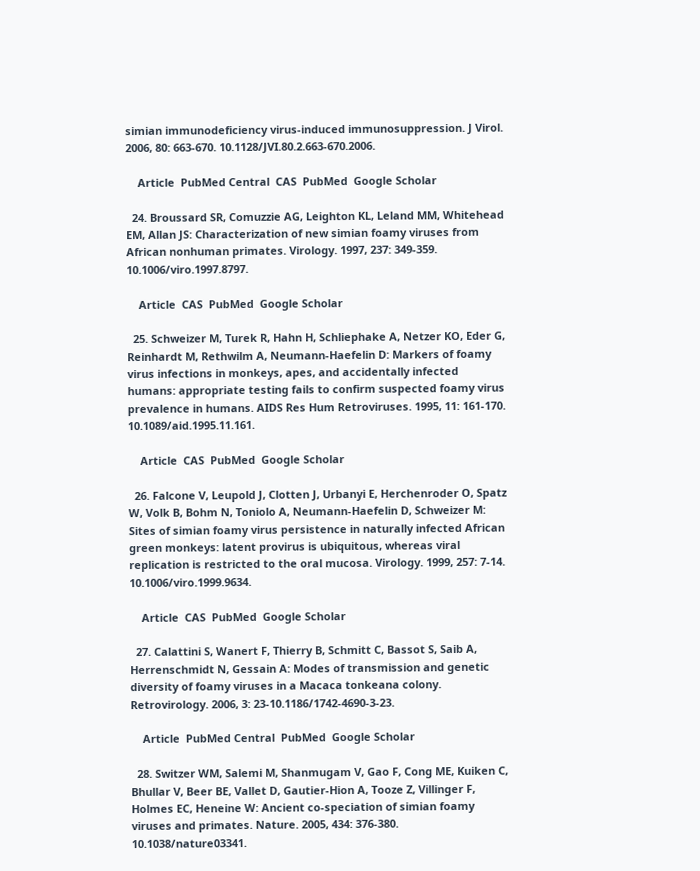simian immunodeficiency virus-induced immunosuppression. J Virol. 2006, 80: 663-670. 10.1128/JVI.80.2.663-670.2006.

    Article  PubMed Central  CAS  PubMed  Google Scholar

  24. Broussard SR, Comuzzie AG, Leighton KL, Leland MM, Whitehead EM, Allan JS: Characterization of new simian foamy viruses from African nonhuman primates. Virology. 1997, 237: 349-359. 10.1006/viro.1997.8797.

    Article  CAS  PubMed  Google Scholar

  25. Schweizer M, Turek R, Hahn H, Schliephake A, Netzer KO, Eder G, Reinhardt M, Rethwilm A, Neumann-Haefelin D: Markers of foamy virus infections in monkeys, apes, and accidentally infected humans: appropriate testing fails to confirm suspected foamy virus prevalence in humans. AIDS Res Hum Retroviruses. 1995, 11: 161-170. 10.1089/aid.1995.11.161.

    Article  CAS  PubMed  Google Scholar

  26. Falcone V, Leupold J, Clotten J, Urbanyi E, Herchenroder O, Spatz W, Volk B, Bohm N, Toniolo A, Neumann-Haefelin D, Schweizer M: Sites of simian foamy virus persistence in naturally infected African green monkeys: latent provirus is ubiquitous, whereas viral replication is restricted to the oral mucosa. Virology. 1999, 257: 7-14. 10.1006/viro.1999.9634.

    Article  CAS  PubMed  Google Scholar

  27. Calattini S, Wanert F, Thierry B, Schmitt C, Bassot S, Saib A, Herrenschmidt N, Gessain A: Modes of transmission and genetic diversity of foamy viruses in a Macaca tonkeana colony. Retrovirology. 2006, 3: 23-10.1186/1742-4690-3-23.

    Article  PubMed Central  PubMed  Google Scholar

  28. Switzer WM, Salemi M, Shanmugam V, Gao F, Cong ME, Kuiken C, Bhullar V, Beer BE, Vallet D, Gautier-Hion A, Tooze Z, Villinger F, Holmes EC, Heneine W: Ancient co-speciation of simian foamy viruses and primates. Nature. 2005, 434: 376-380. 10.1038/nature03341.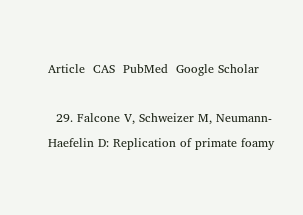Article  CAS  PubMed  Google Scholar

  29. Falcone V, Schweizer M, Neumann-Haefelin D: Replication of primate foamy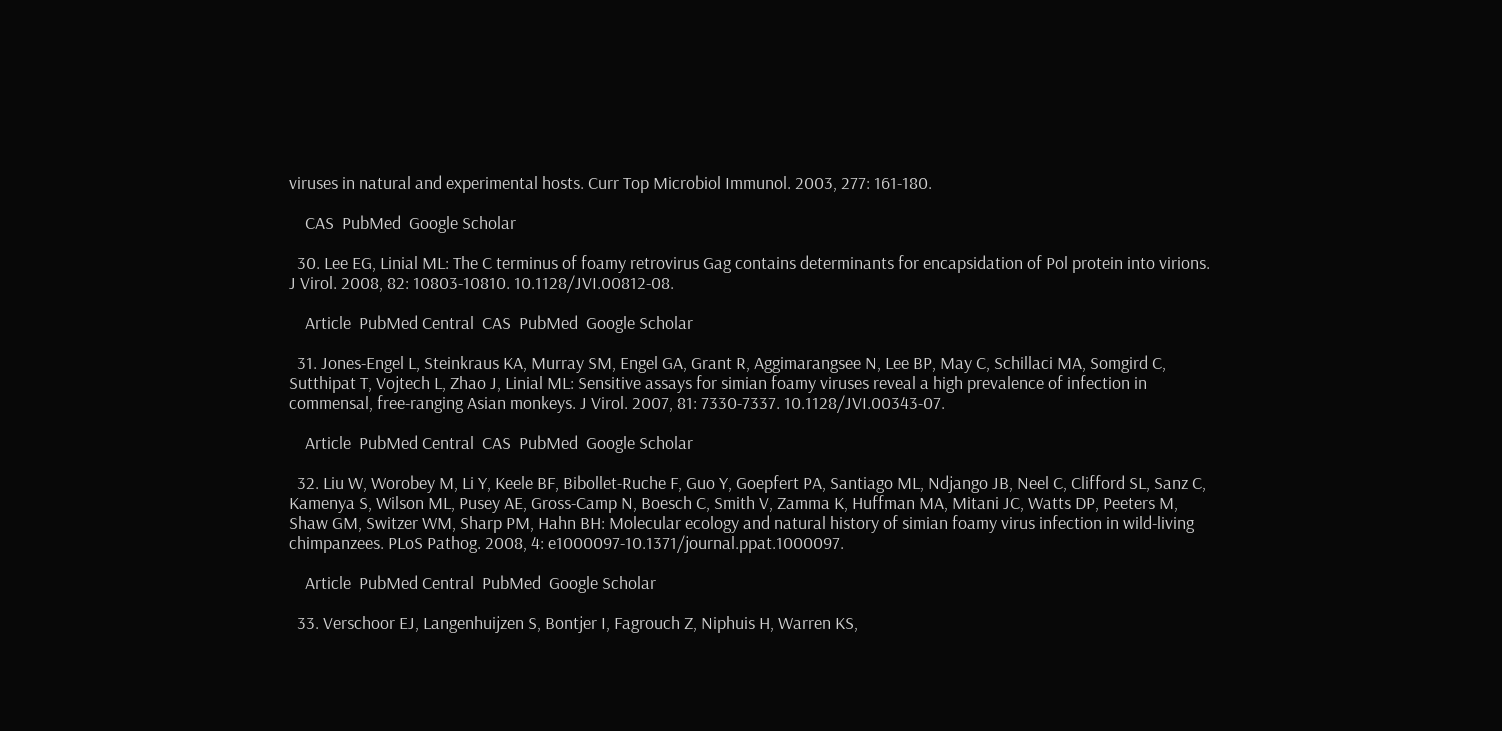viruses in natural and experimental hosts. Curr Top Microbiol Immunol. 2003, 277: 161-180.

    CAS  PubMed  Google Scholar

  30. Lee EG, Linial ML: The C terminus of foamy retrovirus Gag contains determinants for encapsidation of Pol protein into virions. J Virol. 2008, 82: 10803-10810. 10.1128/JVI.00812-08.

    Article  PubMed Central  CAS  PubMed  Google Scholar

  31. Jones-Engel L, Steinkraus KA, Murray SM, Engel GA, Grant R, Aggimarangsee N, Lee BP, May C, Schillaci MA, Somgird C, Sutthipat T, Vojtech L, Zhao J, Linial ML: Sensitive assays for simian foamy viruses reveal a high prevalence of infection in commensal, free-ranging Asian monkeys. J Virol. 2007, 81: 7330-7337. 10.1128/JVI.00343-07.

    Article  PubMed Central  CAS  PubMed  Google Scholar

  32. Liu W, Worobey M, Li Y, Keele BF, Bibollet-Ruche F, Guo Y, Goepfert PA, Santiago ML, Ndjango JB, Neel C, Clifford SL, Sanz C, Kamenya S, Wilson ML, Pusey AE, Gross-Camp N, Boesch C, Smith V, Zamma K, Huffman MA, Mitani JC, Watts DP, Peeters M, Shaw GM, Switzer WM, Sharp PM, Hahn BH: Molecular ecology and natural history of simian foamy virus infection in wild-living chimpanzees. PLoS Pathog. 2008, 4: e1000097-10.1371/journal.ppat.1000097.

    Article  PubMed Central  PubMed  Google Scholar

  33. Verschoor EJ, Langenhuijzen S, Bontjer I, Fagrouch Z, Niphuis H, Warren KS,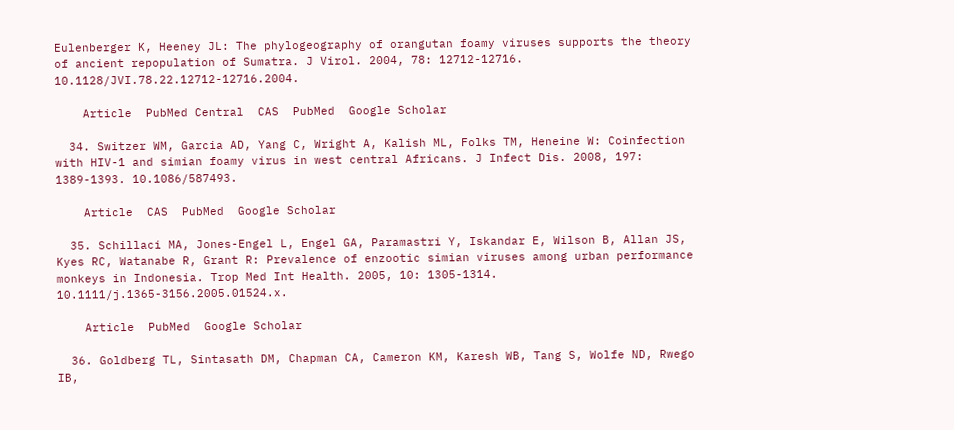Eulenberger K, Heeney JL: The phylogeography of orangutan foamy viruses supports the theory of ancient repopulation of Sumatra. J Virol. 2004, 78: 12712-12716. 10.1128/JVI.78.22.12712-12716.2004.

    Article  PubMed Central  CAS  PubMed  Google Scholar

  34. Switzer WM, Garcia AD, Yang C, Wright A, Kalish ML, Folks TM, Heneine W: Coinfection with HIV-1 and simian foamy virus in west central Africans. J Infect Dis. 2008, 197: 1389-1393. 10.1086/587493.

    Article  CAS  PubMed  Google Scholar

  35. Schillaci MA, Jones-Engel L, Engel GA, Paramastri Y, Iskandar E, Wilson B, Allan JS, Kyes RC, Watanabe R, Grant R: Prevalence of enzootic simian viruses among urban performance monkeys in Indonesia. Trop Med Int Health. 2005, 10: 1305-1314. 10.1111/j.1365-3156.2005.01524.x.

    Article  PubMed  Google Scholar

  36. Goldberg TL, Sintasath DM, Chapman CA, Cameron KM, Karesh WB, Tang S, Wolfe ND, Rwego IB,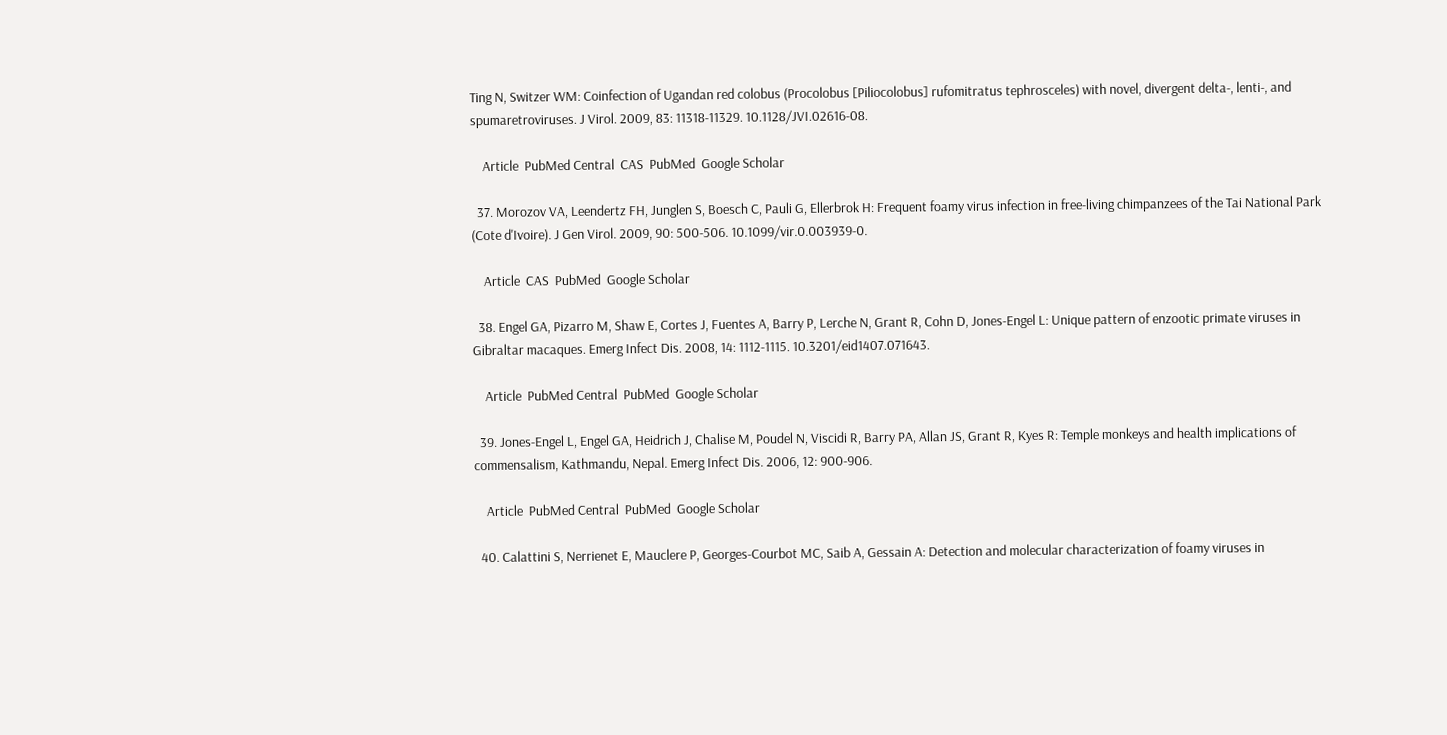Ting N, Switzer WM: Coinfection of Ugandan red colobus (Procolobus [Piliocolobus] rufomitratus tephrosceles) with novel, divergent delta-, lenti-, and spumaretroviruses. J Virol. 2009, 83: 11318-11329. 10.1128/JVI.02616-08.

    Article  PubMed Central  CAS  PubMed  Google Scholar

  37. Morozov VA, Leendertz FH, Junglen S, Boesch C, Pauli G, Ellerbrok H: Frequent foamy virus infection in free-living chimpanzees of the Tai National Park (Cote d'Ivoire). J Gen Virol. 2009, 90: 500-506. 10.1099/vir.0.003939-0.

    Article  CAS  PubMed  Google Scholar

  38. Engel GA, Pizarro M, Shaw E, Cortes J, Fuentes A, Barry P, Lerche N, Grant R, Cohn D, Jones-Engel L: Unique pattern of enzootic primate viruses in Gibraltar macaques. Emerg Infect Dis. 2008, 14: 1112-1115. 10.3201/eid1407.071643.

    Article  PubMed Central  PubMed  Google Scholar

  39. Jones-Engel L, Engel GA, Heidrich J, Chalise M, Poudel N, Viscidi R, Barry PA, Allan JS, Grant R, Kyes R: Temple monkeys and health implications of commensalism, Kathmandu, Nepal. Emerg Infect Dis. 2006, 12: 900-906.

    Article  PubMed Central  PubMed  Google Scholar

  40. Calattini S, Nerrienet E, Mauclere P, Georges-Courbot MC, Saib A, Gessain A: Detection and molecular characterization of foamy viruses in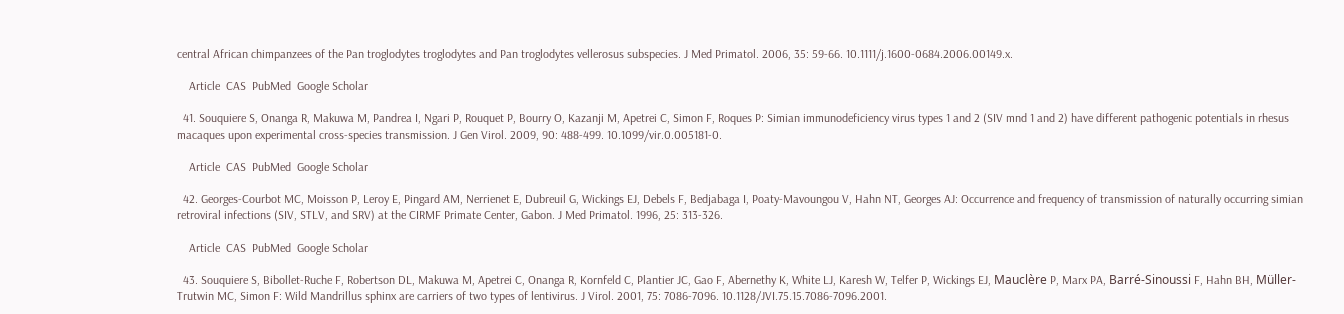central African chimpanzees of the Pan troglodytes troglodytes and Pan troglodytes vellerosus subspecies. J Med Primatol. 2006, 35: 59-66. 10.1111/j.1600-0684.2006.00149.x.

    Article  CAS  PubMed  Google Scholar

  41. Souquiere S, Onanga R, Makuwa M, Pandrea I, Ngari P, Rouquet P, Bourry O, Kazanji M, Apetrei C, Simon F, Roques P: Simian immunodeficiency virus types 1 and 2 (SIV mnd 1 and 2) have different pathogenic potentials in rhesus macaques upon experimental cross-species transmission. J Gen Virol. 2009, 90: 488-499. 10.1099/vir.0.005181-0.

    Article  CAS  PubMed  Google Scholar

  42. Georges-Courbot MC, Moisson P, Leroy E, Pingard AM, Nerrienet E, Dubreuil G, Wickings EJ, Debels F, Bedjabaga I, Poaty-Mavoungou V, Hahn NT, Georges AJ: Occurrence and frequency of transmission of naturally occurring simian retroviral infections (SIV, STLV, and SRV) at the CIRMF Primate Center, Gabon. J Med Primatol. 1996, 25: 313-326.

    Article  CAS  PubMed  Google Scholar

  43. Souquiere S, Bibollet-Ruche F, Robertson DL, Makuwa M, Apetrei C, Onanga R, Kornfeld C, Plantier JC, Gao F, Abernethy K, White LJ, Karesh W, Telfer P, Wickings EJ, Mauclère P, Marx PA, Barré-Sinoussi F, Hahn BH, Müller-Trutwin MC, Simon F: Wild Mandrillus sphinx are carriers of two types of lentivirus. J Virol. 2001, 75: 7086-7096. 10.1128/JVI.75.15.7086-7096.2001.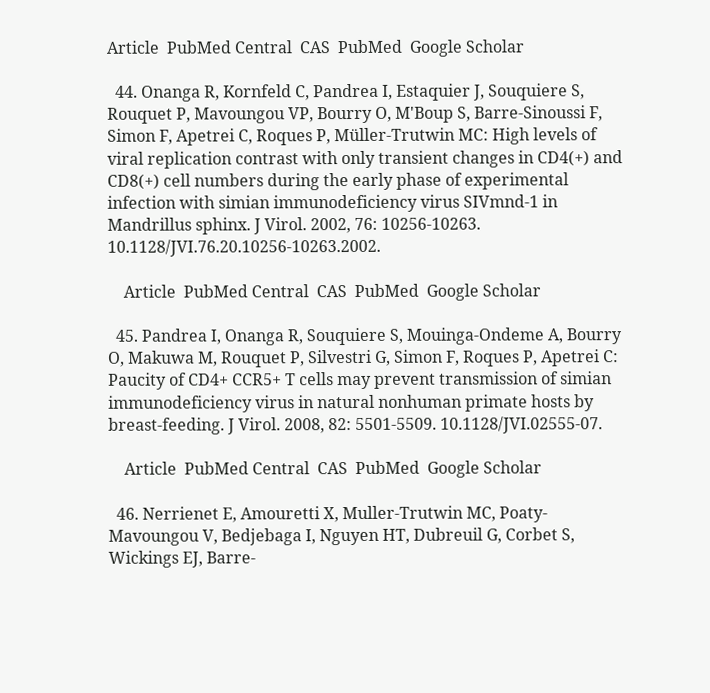Article  PubMed Central  CAS  PubMed  Google Scholar

  44. Onanga R, Kornfeld C, Pandrea I, Estaquier J, Souquiere S, Rouquet P, Mavoungou VP, Bourry O, M'Boup S, Barre-Sinoussi F, Simon F, Apetrei C, Roques P, Müller-Trutwin MC: High levels of viral replication contrast with only transient changes in CD4(+) and CD8(+) cell numbers during the early phase of experimental infection with simian immunodeficiency virus SIVmnd-1 in Mandrillus sphinx. J Virol. 2002, 76: 10256-10263. 10.1128/JVI.76.20.10256-10263.2002.

    Article  PubMed Central  CAS  PubMed  Google Scholar

  45. Pandrea I, Onanga R, Souquiere S, Mouinga-Ondeme A, Bourry O, Makuwa M, Rouquet P, Silvestri G, Simon F, Roques P, Apetrei C: Paucity of CD4+ CCR5+ T cells may prevent transmission of simian immunodeficiency virus in natural nonhuman primate hosts by breast-feeding. J Virol. 2008, 82: 5501-5509. 10.1128/JVI.02555-07.

    Article  PubMed Central  CAS  PubMed  Google Scholar

  46. Nerrienet E, Amouretti X, Muller-Trutwin MC, Poaty-Mavoungou V, Bedjebaga I, Nguyen HT, Dubreuil G, Corbet S, Wickings EJ, Barre-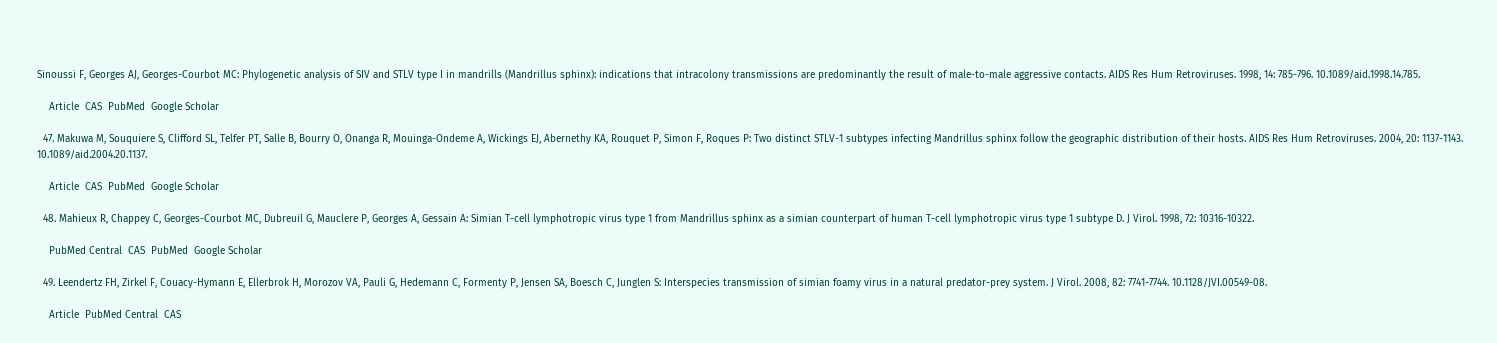Sinoussi F, Georges AJ, Georges-Courbot MC: Phylogenetic analysis of SIV and STLV type I in mandrills (Mandrillus sphinx): indications that intracolony transmissions are predominantly the result of male-to-male aggressive contacts. AIDS Res Hum Retroviruses. 1998, 14: 785-796. 10.1089/aid.1998.14.785.

    Article  CAS  PubMed  Google Scholar

  47. Makuwa M, Souquiere S, Clifford SL, Telfer PT, Salle B, Bourry O, Onanga R, Mouinga-Ondeme A, Wickings EJ, Abernethy KA, Rouquet P, Simon F, Roques P: Two distinct STLV-1 subtypes infecting Mandrillus sphinx follow the geographic distribution of their hosts. AIDS Res Hum Retroviruses. 2004, 20: 1137-1143. 10.1089/aid.2004.20.1137.

    Article  CAS  PubMed  Google Scholar

  48. Mahieux R, Chappey C, Georges-Courbot MC, Dubreuil G, Mauclere P, Georges A, Gessain A: Simian T-cell lymphotropic virus type 1 from Mandrillus sphinx as a simian counterpart of human T-cell lymphotropic virus type 1 subtype D. J Virol. 1998, 72: 10316-10322.

    PubMed Central  CAS  PubMed  Google Scholar

  49. Leendertz FH, Zirkel F, Couacy-Hymann E, Ellerbrok H, Morozov VA, Pauli G, Hedemann C, Formenty P, Jensen SA, Boesch C, Junglen S: Interspecies transmission of simian foamy virus in a natural predator-prey system. J Virol. 2008, 82: 7741-7744. 10.1128/JVI.00549-08.

    Article  PubMed Central  CAS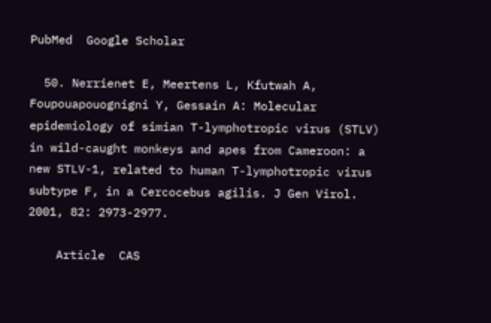PubMed  Google Scholar

  50. Nerrienet E, Meertens L, Kfutwah A, Foupouapouognigni Y, Gessain A: Molecular epidemiology of simian T-lymphotropic virus (STLV) in wild-caught monkeys and apes from Cameroon: a new STLV-1, related to human T-lymphotropic virus subtype F, in a Cercocebus agilis. J Gen Virol. 2001, 82: 2973-2977.

    Article  CAS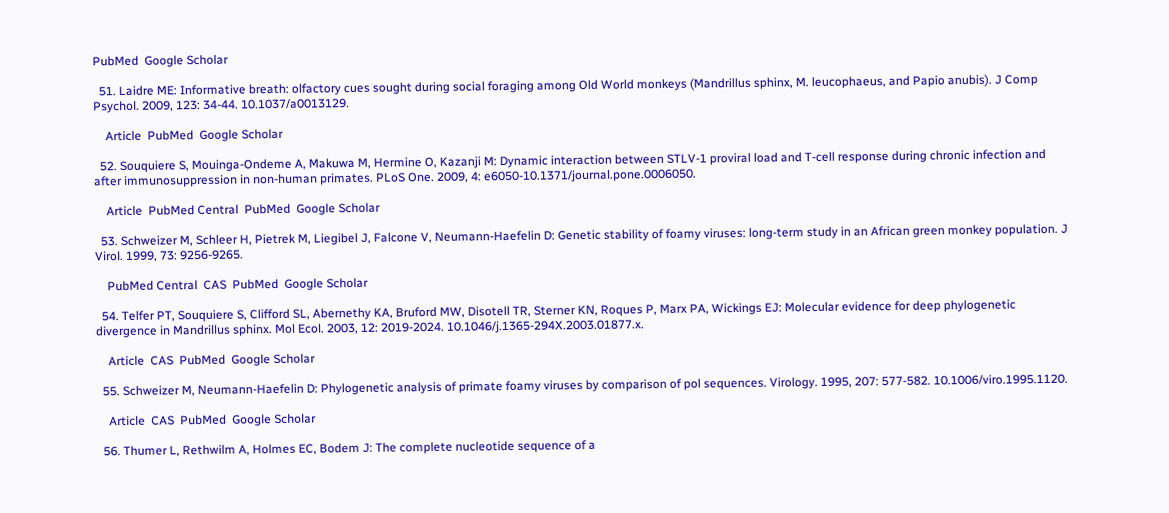PubMed  Google Scholar

  51. Laidre ME: Informative breath: olfactory cues sought during social foraging among Old World monkeys (Mandrillus sphinx, M. leucophaeus, and Papio anubis). J Comp Psychol. 2009, 123: 34-44. 10.1037/a0013129.

    Article  PubMed  Google Scholar

  52. Souquiere S, Mouinga-Ondeme A, Makuwa M, Hermine O, Kazanji M: Dynamic interaction between STLV-1 proviral load and T-cell response during chronic infection and after immunosuppression in non-human primates. PLoS One. 2009, 4: e6050-10.1371/journal.pone.0006050.

    Article  PubMed Central  PubMed  Google Scholar

  53. Schweizer M, Schleer H, Pietrek M, Liegibel J, Falcone V, Neumann-Haefelin D: Genetic stability of foamy viruses: long-term study in an African green monkey population. J Virol. 1999, 73: 9256-9265.

    PubMed Central  CAS  PubMed  Google Scholar

  54. Telfer PT, Souquiere S, Clifford SL, Abernethy KA, Bruford MW, Disotell TR, Sterner KN, Roques P, Marx PA, Wickings EJ: Molecular evidence for deep phylogenetic divergence in Mandrillus sphinx. Mol Ecol. 2003, 12: 2019-2024. 10.1046/j.1365-294X.2003.01877.x.

    Article  CAS  PubMed  Google Scholar

  55. Schweizer M, Neumann-Haefelin D: Phylogenetic analysis of primate foamy viruses by comparison of pol sequences. Virology. 1995, 207: 577-582. 10.1006/viro.1995.1120.

    Article  CAS  PubMed  Google Scholar

  56. Thumer L, Rethwilm A, Holmes EC, Bodem J: The complete nucleotide sequence of a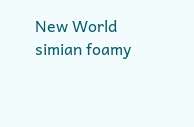New World simian foamy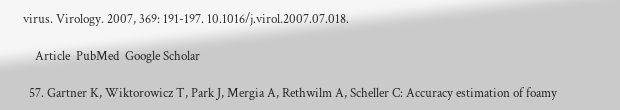virus. Virology. 2007, 369: 191-197. 10.1016/j.virol.2007.07.018.

    Article  PubMed  Google Scholar

  57. Gartner K, Wiktorowicz T, Park J, Mergia A, Rethwilm A, Scheller C: Accuracy estimation of foamy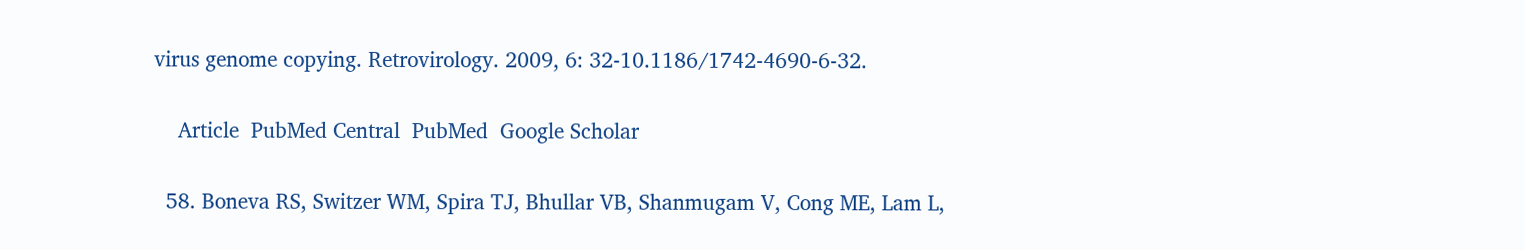virus genome copying. Retrovirology. 2009, 6: 32-10.1186/1742-4690-6-32.

    Article  PubMed Central  PubMed  Google Scholar

  58. Boneva RS, Switzer WM, Spira TJ, Bhullar VB, Shanmugam V, Cong ME, Lam L,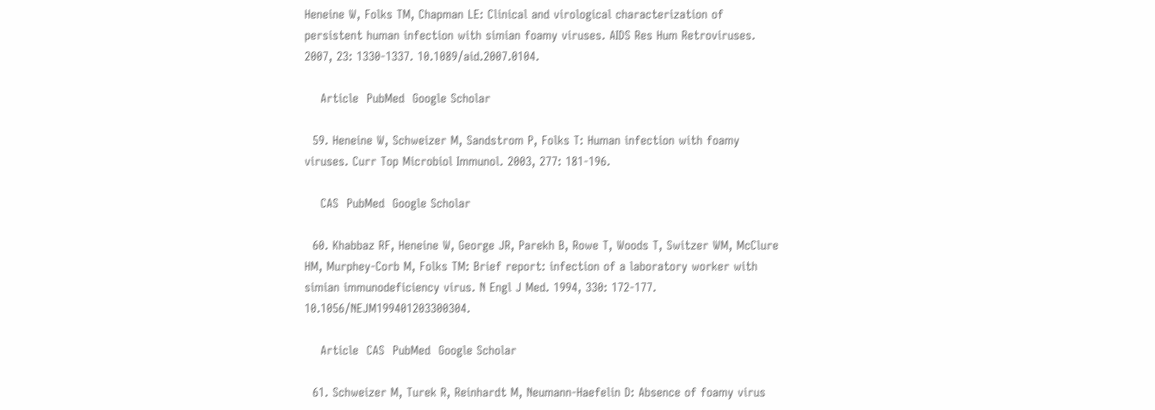Heneine W, Folks TM, Chapman LE: Clinical and virological characterization of persistent human infection with simian foamy viruses. AIDS Res Hum Retroviruses. 2007, 23: 1330-1337. 10.1089/aid.2007.0104.

    Article  PubMed  Google Scholar

  59. Heneine W, Schweizer M, Sandstrom P, Folks T: Human infection with foamy viruses. Curr Top Microbiol Immunol. 2003, 277: 181-196.

    CAS  PubMed  Google Scholar

  60. Khabbaz RF, Heneine W, George JR, Parekh B, Rowe T, Woods T, Switzer WM, McClure HM, Murphey-Corb M, Folks TM: Brief report: infection of a laboratory worker with simian immunodeficiency virus. N Engl J Med. 1994, 330: 172-177. 10.1056/NEJM199401203300304.

    Article  CAS  PubMed  Google Scholar

  61. Schweizer M, Turek R, Reinhardt M, Neumann-Haefelin D: Absence of foamy virus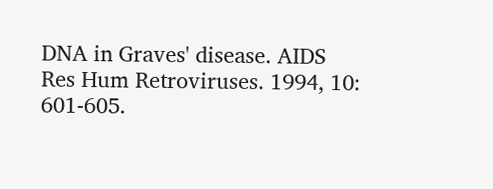DNA in Graves' disease. AIDS Res Hum Retroviruses. 1994, 10: 601-605.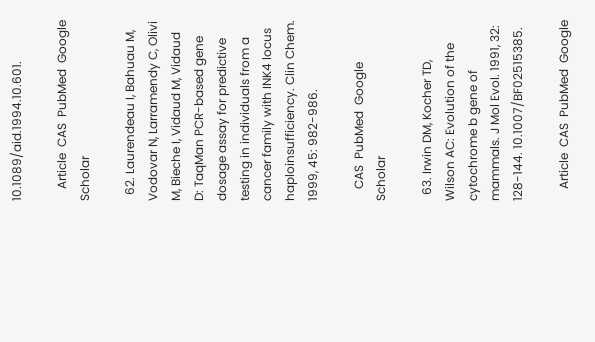10.1089/aid.1994.10.601.

    Article  CAS  PubMed  Google Scholar

  62. Laurendeau I, Bahuau M, Vodovar N, Larramendy C, Olivi M, Bieche I, Vidaud M, Vidaud D: TaqMan PCR-based gene dosage assay for predictive testing in individuals from a cancer family with INK4 locus haploinsufficiency. Clin Chem. 1999, 45: 982-986.

    CAS  PubMed  Google Scholar

  63. Irwin DM, Kocher TD, Wilson AC: Evolution of the cytochrome b gene of mammals. J Mol Evol. 1991, 32: 128-144. 10.1007/BF02515385.

    Article  CAS  PubMed  Google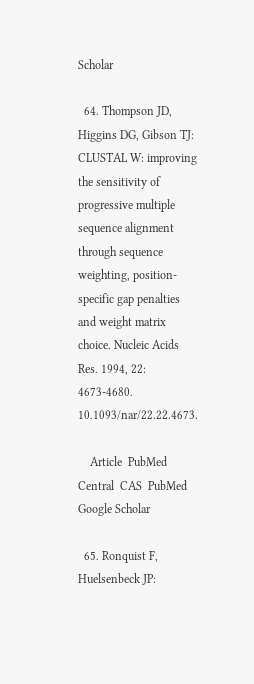Scholar

  64. Thompson JD, Higgins DG, Gibson TJ: CLUSTAL W: improving the sensitivity of progressive multiple sequence alignment through sequence weighting, position-specific gap penalties and weight matrix choice. Nucleic Acids Res. 1994, 22: 4673-4680. 10.1093/nar/22.22.4673.

    Article  PubMed Central  CAS  PubMed  Google Scholar

  65. Ronquist F, Huelsenbeck JP: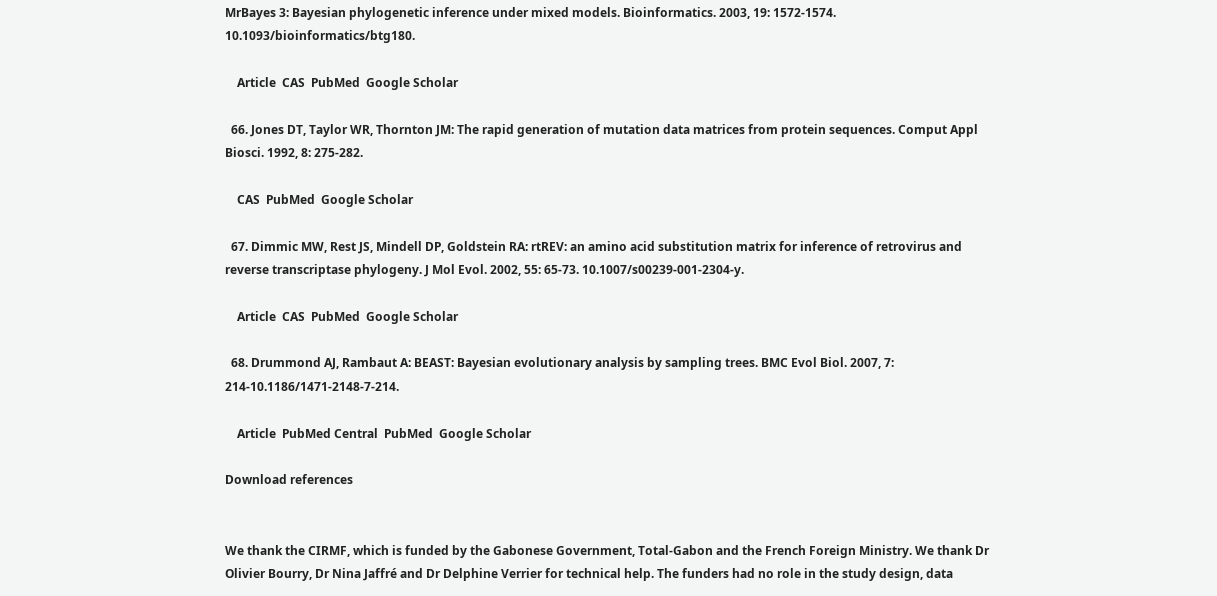MrBayes 3: Bayesian phylogenetic inference under mixed models. Bioinformatics. 2003, 19: 1572-1574. 10.1093/bioinformatics/btg180.

    Article  CAS  PubMed  Google Scholar

  66. Jones DT, Taylor WR, Thornton JM: The rapid generation of mutation data matrices from protein sequences. Comput Appl Biosci. 1992, 8: 275-282.

    CAS  PubMed  Google Scholar

  67. Dimmic MW, Rest JS, Mindell DP, Goldstein RA: rtREV: an amino acid substitution matrix for inference of retrovirus and reverse transcriptase phylogeny. J Mol Evol. 2002, 55: 65-73. 10.1007/s00239-001-2304-y.

    Article  CAS  PubMed  Google Scholar

  68. Drummond AJ, Rambaut A: BEAST: Bayesian evolutionary analysis by sampling trees. BMC Evol Biol. 2007, 7: 214-10.1186/1471-2148-7-214.

    Article  PubMed Central  PubMed  Google Scholar

Download references


We thank the CIRMF, which is funded by the Gabonese Government, Total-Gabon and the French Foreign Ministry. We thank Dr Olivier Bourry, Dr Nina Jaffré and Dr Delphine Verrier for technical help. The funders had no role in the study design, data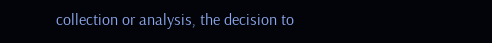collection or analysis, the decision to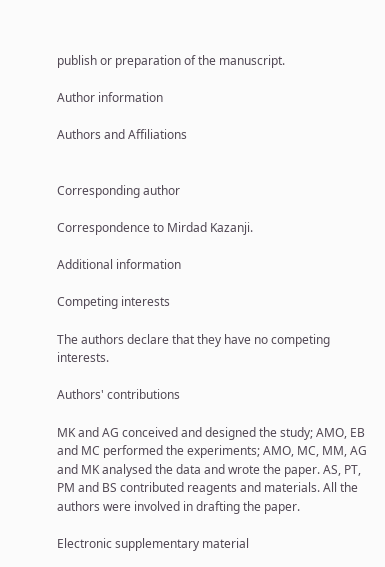publish or preparation of the manuscript.

Author information

Authors and Affiliations


Corresponding author

Correspondence to Mirdad Kazanji.

Additional information

Competing interests

The authors declare that they have no competing interests.

Authors' contributions

MK and AG conceived and designed the study; AMO, EB and MC performed the experiments; AMO, MC, MM, AG and MK analysed the data and wrote the paper. AS, PT, PM and BS contributed reagents and materials. All the authors were involved in drafting the paper.

Electronic supplementary material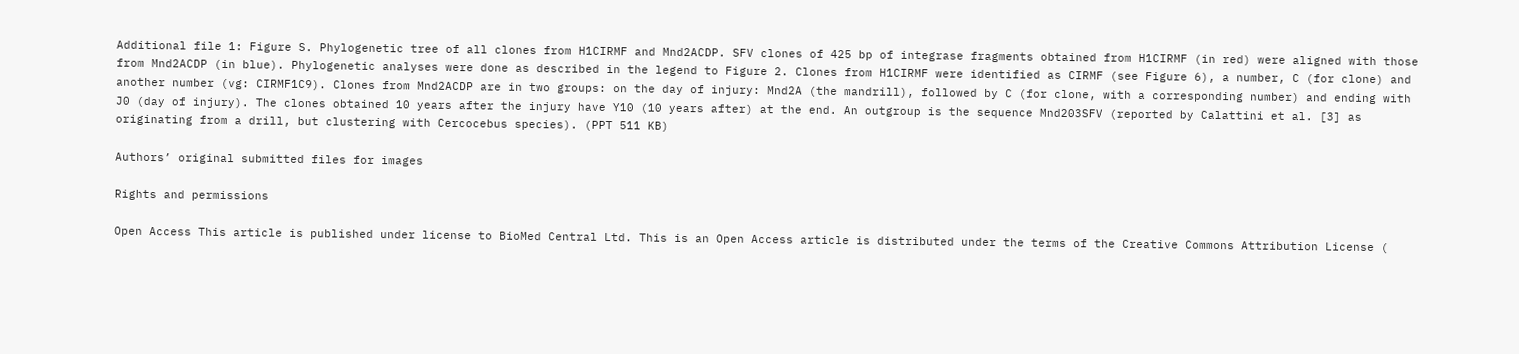Additional file 1: Figure S. Phylogenetic tree of all clones from H1CIRMF and Mnd2ACDP. SFV clones of 425 bp of integrase fragments obtained from H1CIRMF (in red) were aligned with those from Mnd2ACDP (in blue). Phylogenetic analyses were done as described in the legend to Figure 2. Clones from H1CIRMF were identified as CIRMF (see Figure 6), a number, C (for clone) and another number (vg: CIRMF1C9). Clones from Mnd2ACDP are in two groups: on the day of injury: Mnd2A (the mandrill), followed by C (for clone, with a corresponding number) and ending with J0 (day of injury). The clones obtained 10 years after the injury have Y10 (10 years after) at the end. An outgroup is the sequence Mnd203SFV (reported by Calattini et al. [3] as originating from a drill, but clustering with Cercocebus species). (PPT 511 KB)

Authors’ original submitted files for images

Rights and permissions

Open Access This article is published under license to BioMed Central Ltd. This is an Open Access article is distributed under the terms of the Creative Commons Attribution License (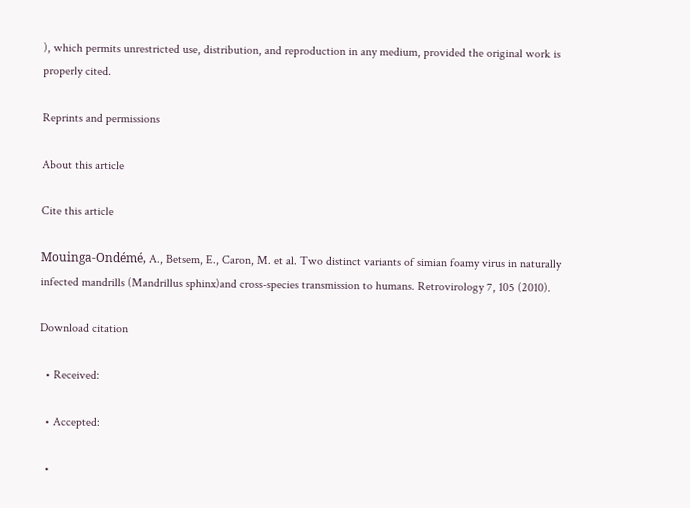), which permits unrestricted use, distribution, and reproduction in any medium, provided the original work is properly cited.

Reprints and permissions

About this article

Cite this article

Mouinga-Ondémé, A., Betsem, E., Caron, M. et al. Two distinct variants of simian foamy virus in naturally infected mandrills (Mandrillus sphinx)and cross-species transmission to humans. Retrovirology 7, 105 (2010).

Download citation

  • Received:

  • Accepted:

  •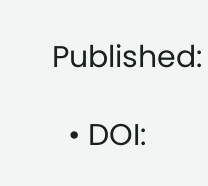Published:

  • DOI: